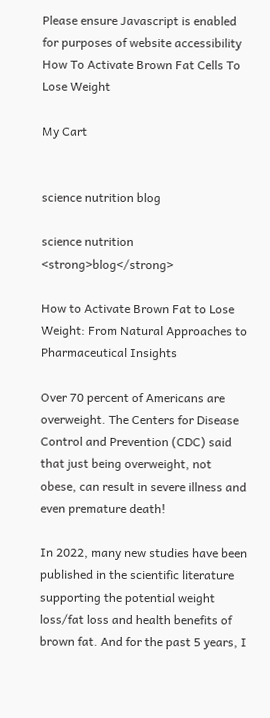Please ensure Javascript is enabled for purposes of website accessibility How To Activate Brown Fat Cells To Lose Weight

My Cart


science nutrition blog

science nutrition <strong>blog</strong>

How to Activate Brown Fat to Lose Weight: From Natural Approaches to Pharmaceutical Insights

Over 70 percent of Americans are overweight. The Centers for Disease Control and Prevention (CDC) said that just being overweight, not obese, can result in severe illness and even premature death!

In 2022, many new studies have been published in the scientific literature supporting the potential weight loss/fat loss and health benefits of brown fat. And for the past 5 years, I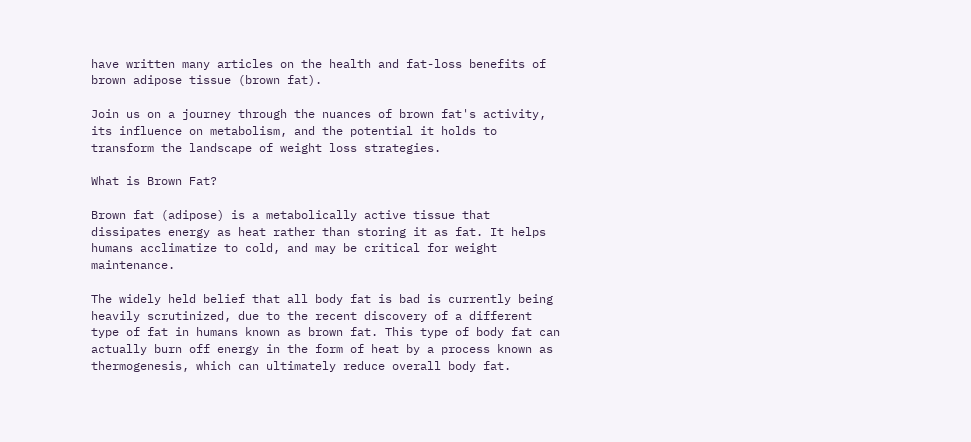have written many articles on the health and fat-loss benefits of brown adipose tissue (brown fat).

Join us on a journey through the nuances of brown fat's activity, its influence on metabolism, and the potential it holds to transform the landscape of weight loss strategies.

What is Brown Fat?

Brown fat (adipose) is a metabolically active tissue that dissipates energy as heat rather than storing it as fat. It helps humans acclimatize to cold, and may be critical for weight maintenance.

The widely held belief that all body fat is bad is currently being heavily scrutinized, due to the recent discovery of a different type of fat in humans known as brown fat. This type of body fat can actually burn off energy in the form of heat by a process known as thermogenesis, which can ultimately reduce overall body fat.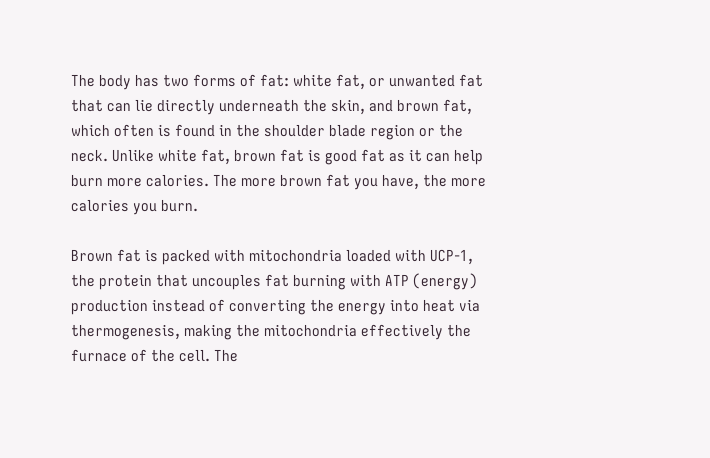The body has two forms of fat: white fat, or unwanted fat that can lie directly underneath the skin, and brown fat, which often is found in the shoulder blade region or the neck. Unlike white fat, brown fat is good fat as it can help burn more calories. The more brown fat you have, the more calories you burn.

Brown fat is packed with mitochondria loaded with UCP-1, the protein that uncouples fat burning with ATP (energy) production instead of converting the energy into heat via thermogenesis, making the mitochondria effectively the furnace of the cell. The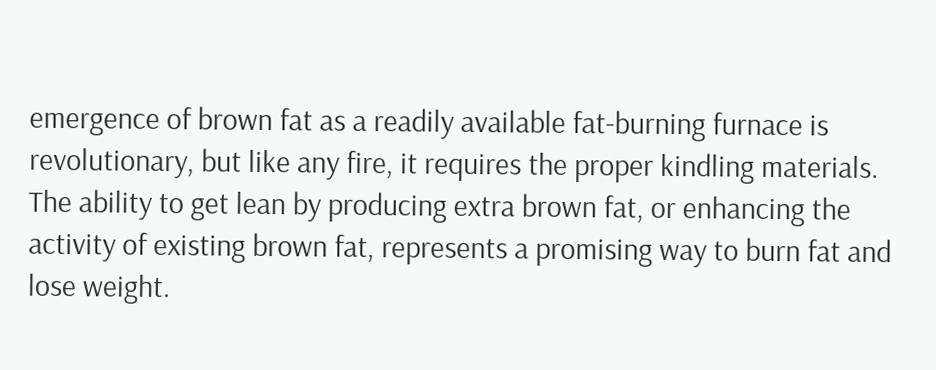emergence of brown fat as a readily available fat-burning furnace is revolutionary, but like any fire, it requires the proper kindling materials. The ability to get lean by producing extra brown fat, or enhancing the activity of existing brown fat, represents a promising way to burn fat and lose weight.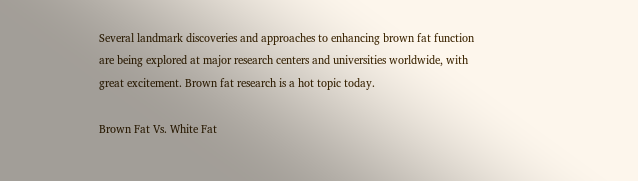Several landmark discoveries and approaches to enhancing brown fat function are being explored at major research centers and universities worldwide, with great excitement. Brown fat research is a hot topic today.

Brown Fat Vs. White Fat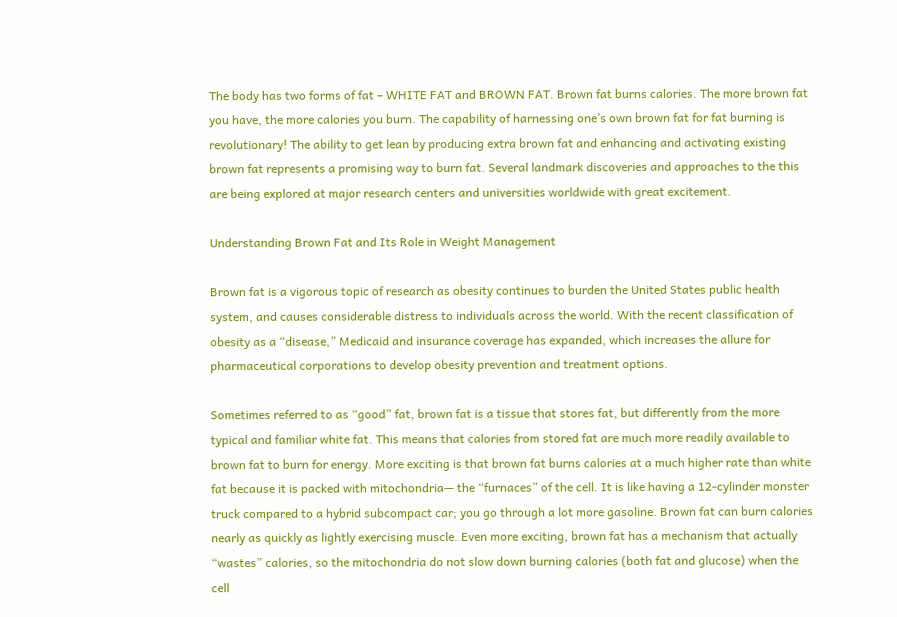The body has two forms of fat – WHITE FAT and BROWN FAT. Brown fat burns calories. The more brown fat you have, the more calories you burn. The capability of harnessing one’s own brown fat for fat burning is revolutionary! The ability to get lean by producing extra brown fat and enhancing and activating existing brown fat represents a promising way to burn fat. Several landmark discoveries and approaches to the this are being explored at major research centers and universities worldwide with great excitement.

Understanding Brown Fat and Its Role in Weight Management

Brown fat is a vigorous topic of research as obesity continues to burden the United States public health system, and causes considerable distress to individuals across the world. With the recent classification of obesity as a “disease,” Medicaid and insurance coverage has expanded, which increases the allure for pharmaceutical corporations to develop obesity prevention and treatment options.

Sometimes referred to as “good” fat, brown fat is a tissue that stores fat, but differently from the more typical and familiar white fat. This means that calories from stored fat are much more readily available to brown fat to burn for energy. More exciting is that brown fat burns calories at a much higher rate than white fat because it is packed with mitochondria— the “furnaces” of the cell. It is like having a 12-cylinder monster truck compared to a hybrid subcompact car; you go through a lot more gasoline. Brown fat can burn calories nearly as quickly as lightly exercising muscle. Even more exciting, brown fat has a mechanism that actually “wastes” calories, so the mitochondria do not slow down burning calories (both fat and glucose) when the cell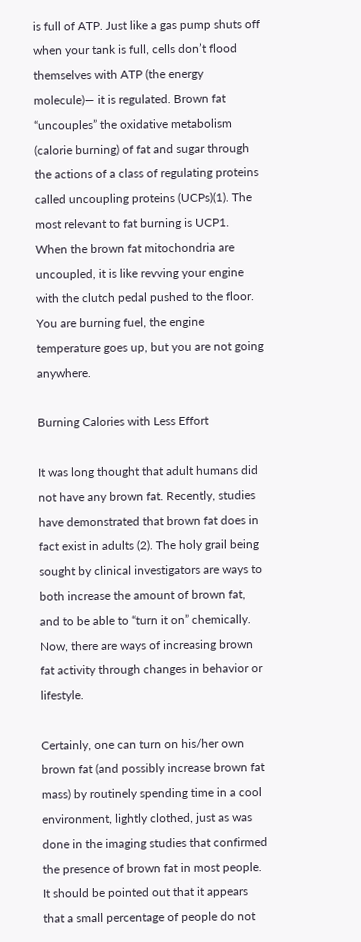is full of ATP. Just like a gas pump shuts off when your tank is full, cells don’t flood themselves with ATP (the energy molecule)— it is regulated. Brown fat “uncouples” the oxidative metabolism (calorie burning) of fat and sugar through the actions of a class of regulating proteins called uncoupling proteins (UCPs)(1). The most relevant to fat burning is UCP1. When the brown fat mitochondria are uncoupled, it is like revving your engine with the clutch pedal pushed to the floor. You are burning fuel, the engine temperature goes up, but you are not going anywhere.

Burning Calories with Less Effort

It was long thought that adult humans did not have any brown fat. Recently, studies have demonstrated that brown fat does in fact exist in adults (2). The holy grail being sought by clinical investigators are ways to both increase the amount of brown fat, and to be able to “turn it on” chemically. Now, there are ways of increasing brown fat activity through changes in behavior or lifestyle.

Certainly, one can turn on his/her own brown fat (and possibly increase brown fat mass) by routinely spending time in a cool environment, lightly clothed, just as was done in the imaging studies that confirmed the presence of brown fat in most people. It should be pointed out that it appears that a small percentage of people do not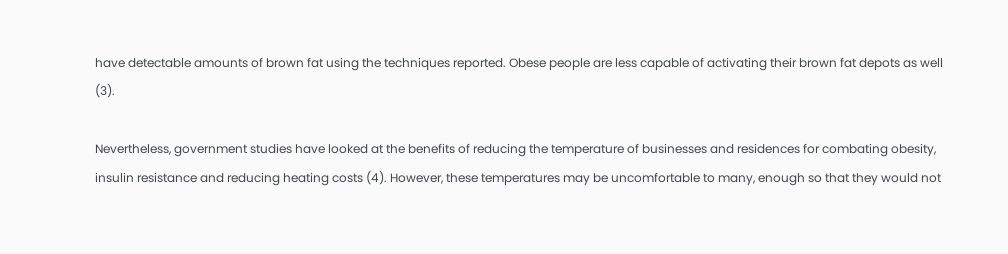have detectable amounts of brown fat using the techniques reported. Obese people are less capable of activating their brown fat depots as well (3).

Nevertheless, government studies have looked at the benefits of reducing the temperature of businesses and residences for combating obesity, insulin resistance and reducing heating costs (4). However, these temperatures may be uncomfortable to many, enough so that they would not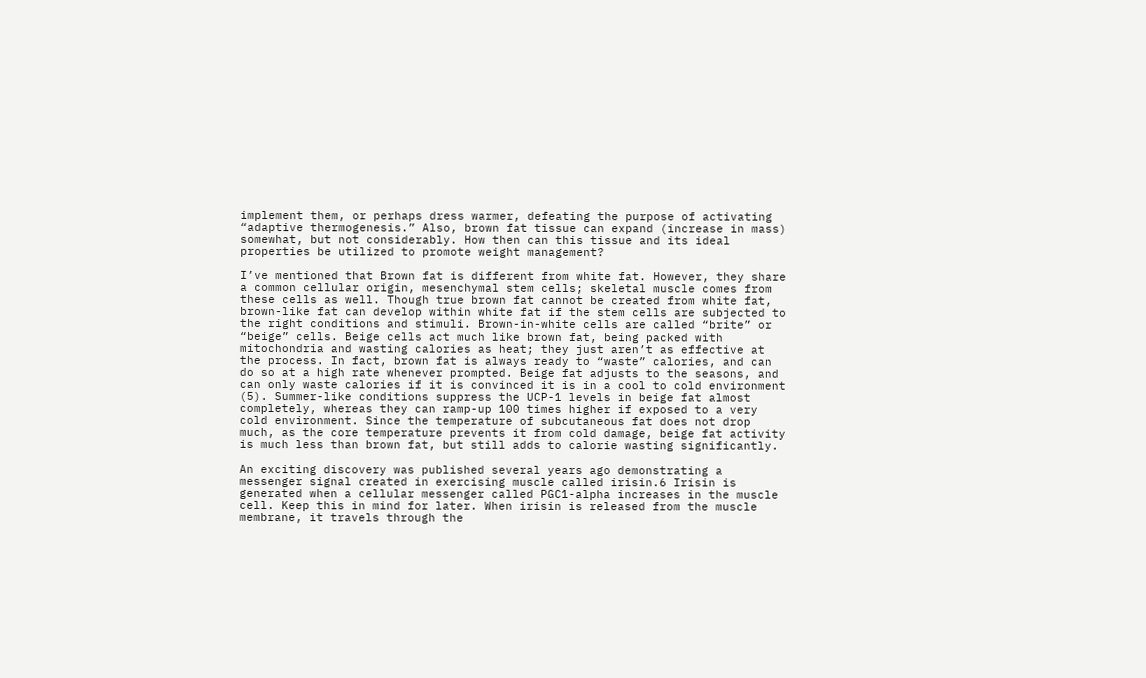implement them, or perhaps dress warmer, defeating the purpose of activating “adaptive thermogenesis.” Also, brown fat tissue can expand (increase in mass) somewhat, but not considerably. How then can this tissue and its ideal properties be utilized to promote weight management?

I’ve mentioned that Brown fat is different from white fat. However, they share a common cellular origin, mesenchymal stem cells; skeletal muscle comes from these cells as well. Though true brown fat cannot be created from white fat, brown-like fat can develop within white fat if the stem cells are subjected to the right conditions and stimuli. Brown-in-white cells are called “brite” or “beige” cells. Beige cells act much like brown fat, being packed with mitochondria and wasting calories as heat; they just aren’t as effective at the process. In fact, brown fat is always ready to “waste” calories, and can do so at a high rate whenever prompted. Beige fat adjusts to the seasons, and can only waste calories if it is convinced it is in a cool to cold environment (5). Summer-like conditions suppress the UCP-1 levels in beige fat almost completely, whereas they can ramp-up 100 times higher if exposed to a very cold environment. Since the temperature of subcutaneous fat does not drop much, as the core temperature prevents it from cold damage, beige fat activity is much less than brown fat, but still adds to calorie wasting significantly.

An exciting discovery was published several years ago demonstrating a messenger signal created in exercising muscle called irisin.6 Irisin is generated when a cellular messenger called PGC1-alpha increases in the muscle cell. Keep this in mind for later. When irisin is released from the muscle membrane, it travels through the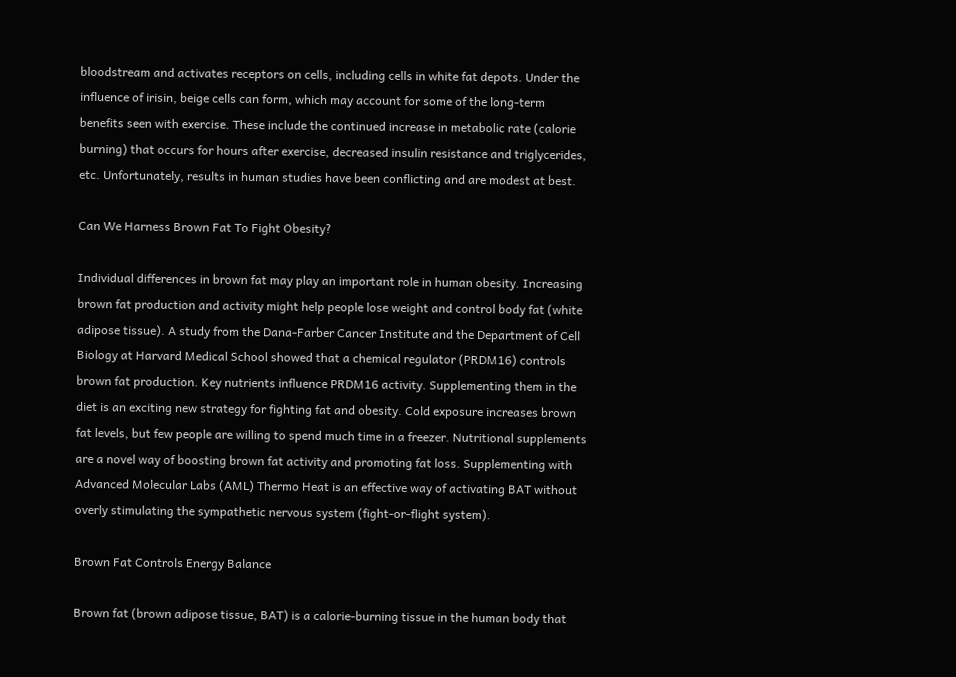bloodstream and activates receptors on cells, including cells in white fat depots. Under the influence of irisin, beige cells can form, which may account for some of the long-term benefits seen with exercise. These include the continued increase in metabolic rate (calorie burning) that occurs for hours after exercise, decreased insulin resistance and triglycerides, etc. Unfortunately, results in human studies have been conflicting and are modest at best.

Can We Harness Brown Fat To Fight Obesity?

Individual differences in brown fat may play an important role in human obesity. Increasing brown fat production and activity might help people lose weight and control body fat (white adipose tissue). A study from the Dana-Farber Cancer Institute and the Department of Cell Biology at Harvard Medical School showed that a chemical regulator (PRDM16) controls brown fat production. Key nutrients influence PRDM16 activity. Supplementing them in the diet is an exciting new strategy for fighting fat and obesity. Cold exposure increases brown fat levels, but few people are willing to spend much time in a freezer. Nutritional supplements are a novel way of boosting brown fat activity and promoting fat loss. Supplementing with Advanced Molecular Labs (AML) Thermo Heat is an effective way of activating BAT without overly stimulating the sympathetic nervous system (fight-or-flight system).

Brown Fat Controls Energy Balance

Brown fat (brown adipose tissue, BAT) is a calorie-burning tissue in the human body that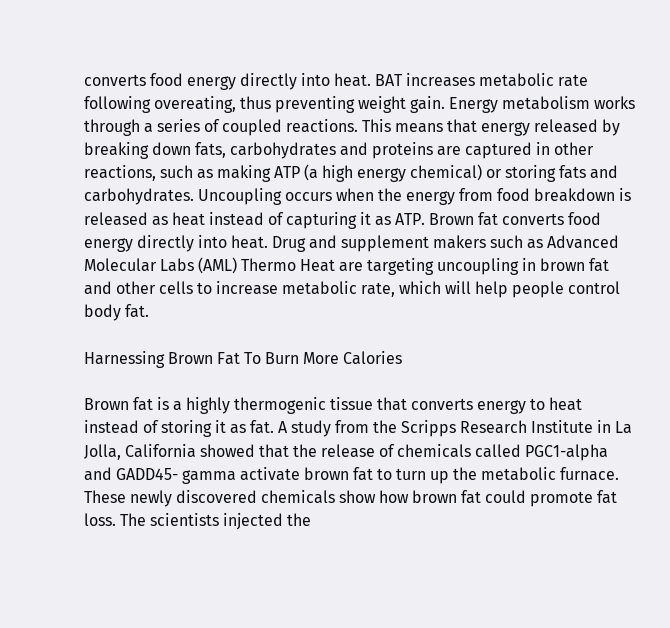converts food energy directly into heat. BAT increases metabolic rate following overeating, thus preventing weight gain. Energy metabolism works through a series of coupled reactions. This means that energy released by breaking down fats, carbohydrates and proteins are captured in other reactions, such as making ATP (a high energy chemical) or storing fats and carbohydrates. Uncoupling occurs when the energy from food breakdown is released as heat instead of capturing it as ATP. Brown fat converts food energy directly into heat. Drug and supplement makers such as Advanced Molecular Labs (AML) Thermo Heat are targeting uncoupling in brown fat and other cells to increase metabolic rate, which will help people control body fat.

Harnessing Brown Fat To Burn More Calories

Brown fat is a highly thermogenic tissue that converts energy to heat instead of storing it as fat. A study from the Scripps Research Institute in La Jolla, California showed that the release of chemicals called PGC1-alpha and GADD45- gamma activate brown fat to turn up the metabolic furnace. These newly discovered chemicals show how brown fat could promote fat loss. The scientists injected the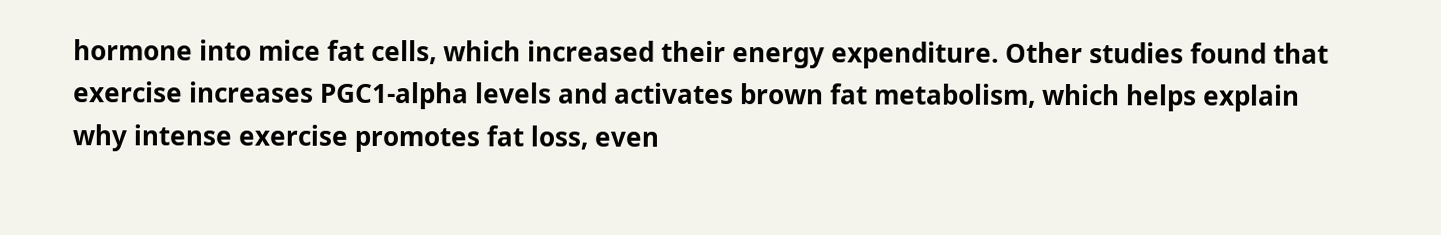hormone into mice fat cells, which increased their energy expenditure. Other studies found that exercise increases PGC1-alpha levels and activates brown fat metabolism, which helps explain why intense exercise promotes fat loss, even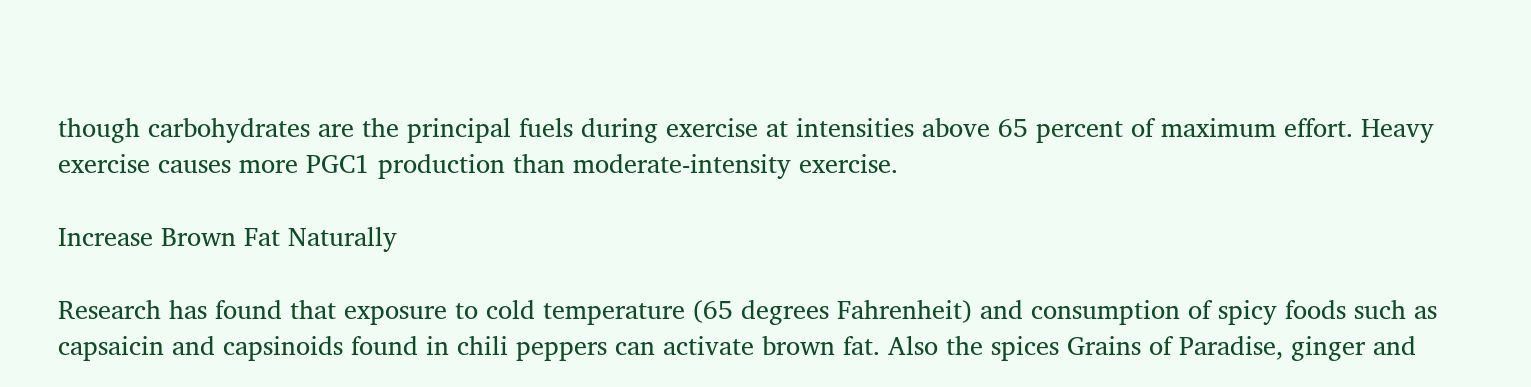though carbohydrates are the principal fuels during exercise at intensities above 65 percent of maximum effort. Heavy exercise causes more PGC1 production than moderate-intensity exercise.

Increase Brown Fat Naturally

Research has found that exposure to cold temperature (65 degrees Fahrenheit) and consumption of spicy foods such as capsaicin and capsinoids found in chili peppers can activate brown fat. Also the spices Grains of Paradise, ginger and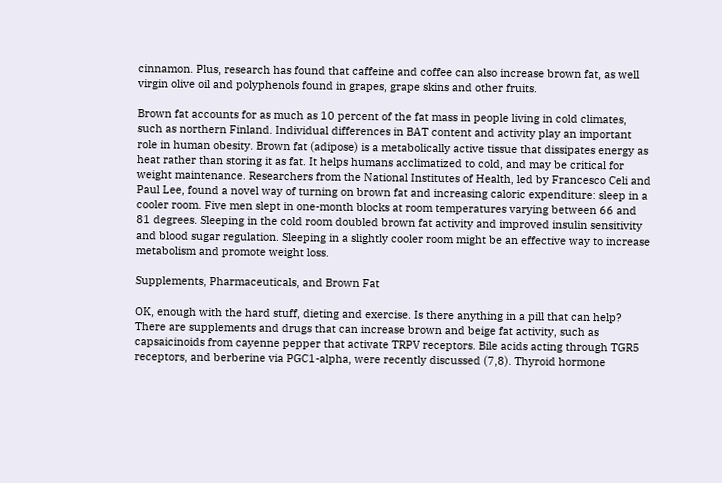cinnamon. Plus, research has found that caffeine and coffee can also increase brown fat, as well virgin olive oil and polyphenols found in grapes, grape skins and other fruits.

Brown fat accounts for as much as 10 percent of the fat mass in people living in cold climates, such as northern Finland. Individual differences in BAT content and activity play an important role in human obesity. Brown fat (adipose) is a metabolically active tissue that dissipates energy as heat rather than storing it as fat. It helps humans acclimatized to cold, and may be critical for weight maintenance. Researchers from the National Institutes of Health, led by Francesco Celi and Paul Lee, found a novel way of turning on brown fat and increasing caloric expenditure: sleep in a cooler room. Five men slept in one-month blocks at room temperatures varying between 66 and 81 degrees. Sleeping in the cold room doubled brown fat activity and improved insulin sensitivity and blood sugar regulation. Sleeping in a slightly cooler room might be an effective way to increase metabolism and promote weight loss.

Supplements, Pharmaceuticals, and Brown Fat

OK, enough with the hard stuff, dieting and exercise. Is there anything in a pill that can help? There are supplements and drugs that can increase brown and beige fat activity, such as capsaicinoids from cayenne pepper that activate TRPV receptors. Bile acids acting through TGR5 receptors, and berberine via PGC1-alpha, were recently discussed (7,8). Thyroid hormone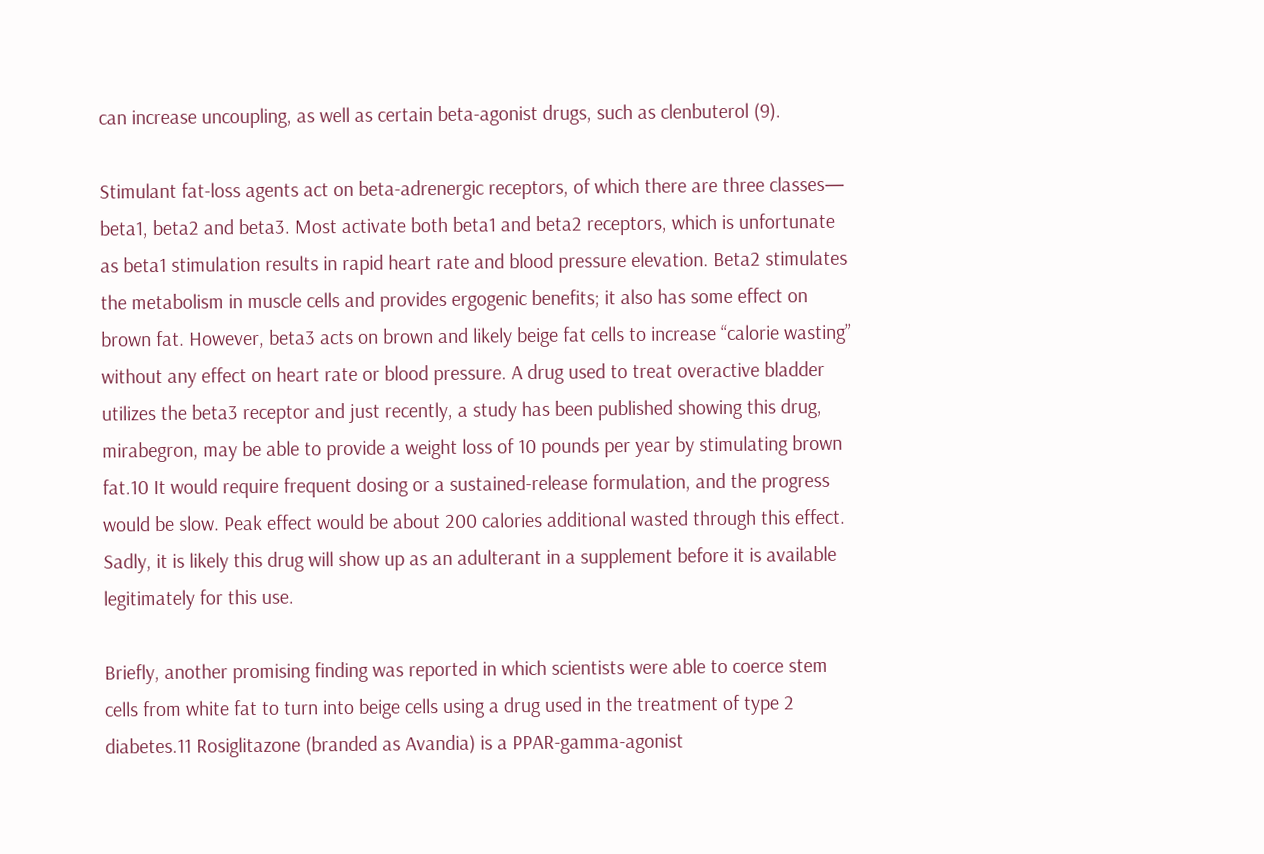can increase uncoupling, as well as certain beta-agonist drugs, such as clenbuterol (9).

Stimulant fat-loss agents act on beta-adrenergic receptors, of which there are three classes— beta1, beta2 and beta3. Most activate both beta1 and beta2 receptors, which is unfortunate as beta1 stimulation results in rapid heart rate and blood pressure elevation. Beta2 stimulates the metabolism in muscle cells and provides ergogenic benefits; it also has some effect on brown fat. However, beta3 acts on brown and likely beige fat cells to increase “calorie wasting” without any effect on heart rate or blood pressure. A drug used to treat overactive bladder utilizes the beta3 receptor and just recently, a study has been published showing this drug, mirabegron, may be able to provide a weight loss of 10 pounds per year by stimulating brown fat.10 It would require frequent dosing or a sustained-release formulation, and the progress would be slow. Peak effect would be about 200 calories additional wasted through this effect. Sadly, it is likely this drug will show up as an adulterant in a supplement before it is available legitimately for this use.

Briefly, another promising finding was reported in which scientists were able to coerce stem cells from white fat to turn into beige cells using a drug used in the treatment of type 2 diabetes.11 Rosiglitazone (branded as Avandia) is a PPAR-gamma-agonist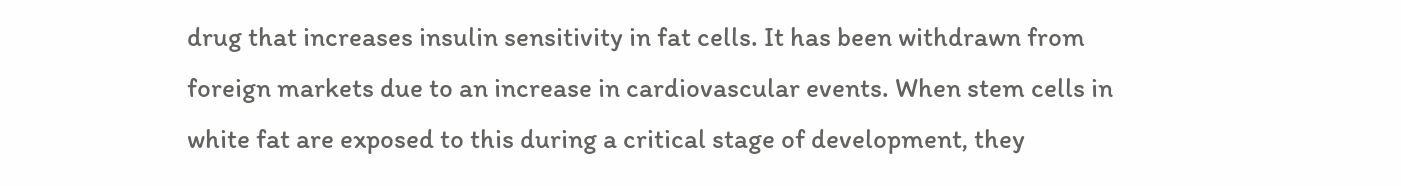drug that increases insulin sensitivity in fat cells. It has been withdrawn from foreign markets due to an increase in cardiovascular events. When stem cells in white fat are exposed to this during a critical stage of development, they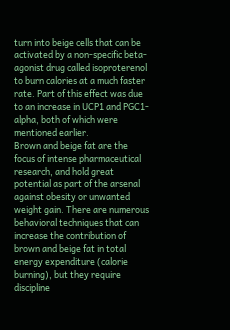turn into beige cells that can be activated by a non-specific beta-agonist drug called isoproterenol to burn calories at a much faster rate. Part of this effect was due to an increase in UCP1 and PGC1-alpha, both of which were mentioned earlier.
Brown and beige fat are the focus of intense pharmaceutical research, and hold great potential as part of the arsenal against obesity or unwanted weight gain. There are numerous behavioral techniques that can increase the contribution of brown and beige fat in total energy expenditure (calorie burning), but they require discipline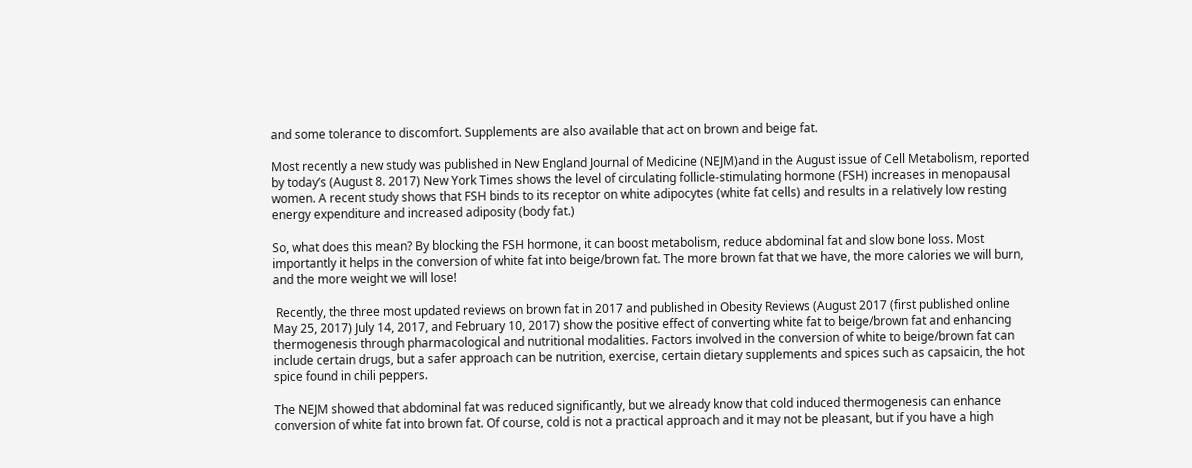and some tolerance to discomfort. Supplements are also available that act on brown and beige fat.

Most recently a new study was published in New England Journal of Medicine (NEJM)and in the August issue of Cell Metabolism, reported by today’s (August 8. 2017) New York Times shows the level of circulating follicle-stimulating hormone (FSH) increases in menopausal women. A recent study shows that FSH binds to its receptor on white adipocytes (white fat cells) and results in a relatively low resting energy expenditure and increased adiposity (body fat.)

So, what does this mean? By blocking the FSH hormone, it can boost metabolism, reduce abdominal fat and slow bone loss. Most importantly it helps in the conversion of white fat into beige/brown fat. The more brown fat that we have, the more calories we will burn, and the more weight we will lose!

 Recently, the three most updated reviews on brown fat in 2017 and published in Obesity Reviews (August 2017 (first published online May 25, 2017) July 14, 2017, and February 10, 2017) show the positive effect of converting white fat to beige/brown fat and enhancing thermogenesis through pharmacological and nutritional modalities. Factors involved in the conversion of white to beige/brown fat can include certain drugs, but a safer approach can be nutrition, exercise, certain dietary supplements and spices such as capsaicin, the hot spice found in chili peppers.

The NEJM showed that abdominal fat was reduced significantly, but we already know that cold induced thermogenesis can enhance conversion of white fat into brown fat. Of course, cold is not a practical approach and it may not be pleasant, but if you have a high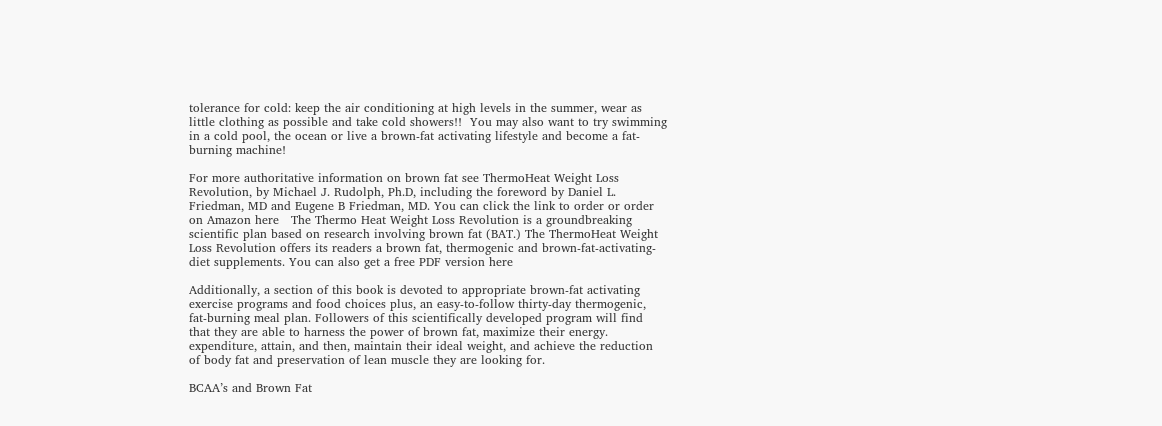tolerance for cold: keep the air conditioning at high levels in the summer, wear as little clothing as possible and take cold showers!!  You may also want to try swimming in a cold pool, the ocean or live a brown-fat activating lifestyle and become a fat-burning machine!

For more authoritative information on brown fat see ThermoHeat Weight Loss Revolution, by Michael J. Rudolph, Ph.D, including the foreword by Daniel L. Friedman, MD and Eugene B Friedman, MD. You can click the link to order or order on Amazon here   The Thermo Heat Weight Loss Revolution is a groundbreaking scientific plan based on research involving brown fat (BAT.) The ThermoHeat Weight Loss Revolution offers its readers a brown fat, thermogenic and brown-fat-activating-diet supplements. You can also get a free PDF version here

Additionally, a section of this book is devoted to appropriate brown-fat activating exercise programs and food choices plus, an easy-to-follow thirty-day thermogenic, fat-burning meal plan. Followers of this scientifically developed program will find that they are able to harness the power of brown fat, maximize their energy. expenditure, attain, and then, maintain their ideal weight, and achieve the reduction of body fat and preservation of lean muscle they are looking for.

BCAA’s and Brown Fat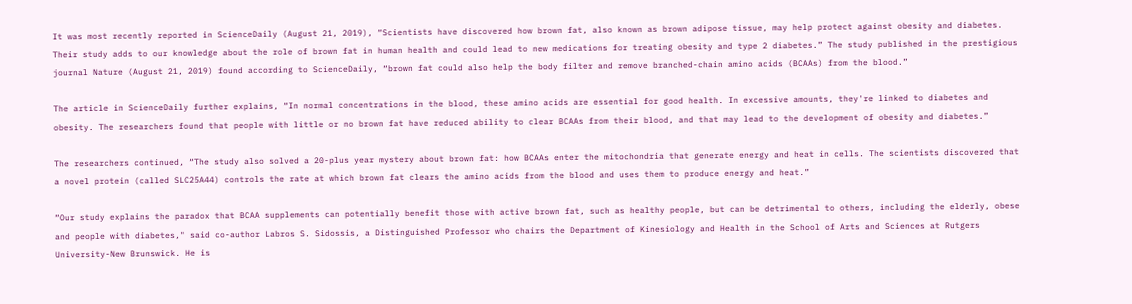It was most recently reported in ScienceDaily (August 21, 2019), “Scientists have discovered how brown fat, also known as brown adipose tissue, may help protect against obesity and diabetes. Their study adds to our knowledge about the role of brown fat in human health and could lead to new medications for treating obesity and type 2 diabetes.” The study published in the prestigious journal Nature (August 21, 2019) found according to ScienceDaily, “brown fat could also help the body filter and remove branched-chain amino acids (BCAAs) from the blood.”

The article in ScienceDaily further explains, “In normal concentrations in the blood, these amino acids are essential for good health. In excessive amounts, they're linked to diabetes and obesity. The researchers found that people with little or no brown fat have reduced ability to clear BCAAs from their blood, and that may lead to the development of obesity and diabetes.”

The researchers continued, “The study also solved a 20-plus year mystery about brown fat: how BCAAs enter the mitochondria that generate energy and heat in cells. The scientists discovered that a novel protein (called SLC25A44) controls the rate at which brown fat clears the amino acids from the blood and uses them to produce energy and heat.”

“Our study explains the paradox that BCAA supplements can potentially benefit those with active brown fat, such as healthy people, but can be detrimental to others, including the elderly, obese and people with diabetes," said co-author Labros S. Sidossis, a Distinguished Professor who chairs the Department of Kinesiology and Health in the School of Arts and Sciences at Rutgers University-New Brunswick. He is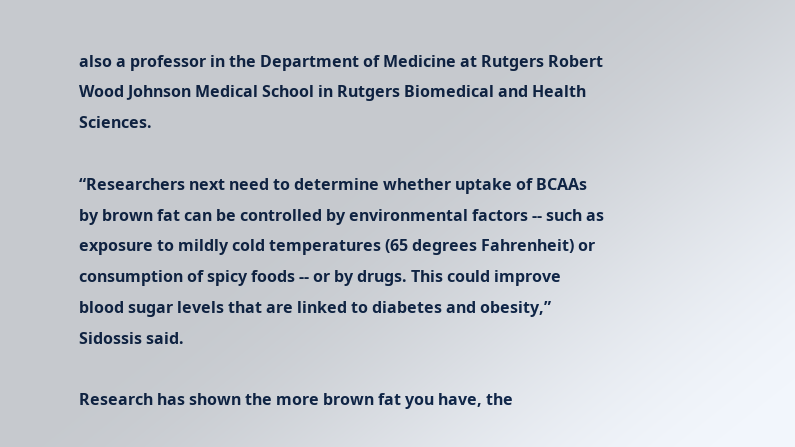also a professor in the Department of Medicine at Rutgers Robert Wood Johnson Medical School in Rutgers Biomedical and Health Sciences.

“Researchers next need to determine whether uptake of BCAAs by brown fat can be controlled by environmental factors -- such as exposure to mildly cold temperatures (65 degrees Fahrenheit) or consumption of spicy foods -- or by drugs. This could improve blood sugar levels that are linked to diabetes and obesity,” Sidossis said.

Research has shown the more brown fat you have, the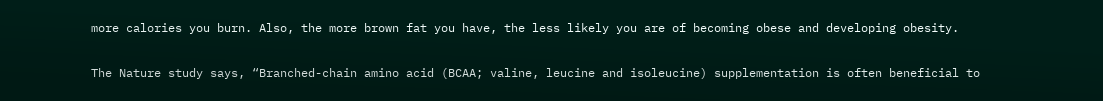more calories you burn. Also, the more brown fat you have, the less likely you are of becoming obese and developing obesity.

The Nature study says, “Branched-chain amino acid (BCAA; valine, leucine and isoleucine) supplementation is often beneficial to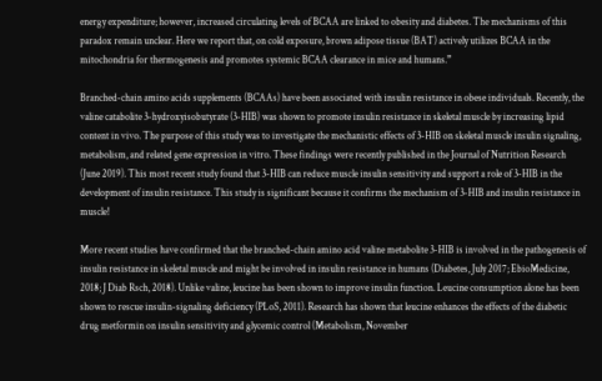energy expenditure; however, increased circulating levels of BCAA are linked to obesity and diabetes. The mechanisms of this paradox remain unclear. Here we report that, on cold exposure, brown adipose tissue (BAT) actively utilizes BCAA in the mitochondria for thermogenesis and promotes systemic BCAA clearance in mice and humans.”

Branched-chain amino acids supplements (BCAAs) have been associated with insulin resistance in obese individuals. Recently, the valine catabolite 3-hydroxyisobutyrate (3-HIB) was shown to promote insulin resistance in skeletal muscle by increasing lipid content in vivo. The purpose of this study was to investigate the mechanistic effects of 3-HIB on skeletal muscle insulin signaling, metabolism, and related gene expression in vitro. These findings were recently published in the Journal of Nutrition Research (June 2019). This most recent study found that 3-HIB can reduce muscle insulin sensitivity and support a role of 3-HIB in the development of insulin resistance. This study is significant because it confirms the mechanism of 3-HIB and insulin resistance in muscle!

More recent studies have confirmed that the branched-chain amino acid valine metabolite 3-HIB is involved in the pathogenesis of insulin resistance in skeletal muscle and might be involved in insulin resistance in humans (Diabetes, July 2017; EbioMedicine, 2018; J Diab Rsch, 2018). Unlike valine, leucine has been shown to improve insulin function. Leucine consumption alone has been shown to rescue insulin-signaling deficiency (PLoS, 2011). Research has shown that leucine enhances the effects of the diabetic drug metformin on insulin sensitivity and glycemic control (Metabolism, November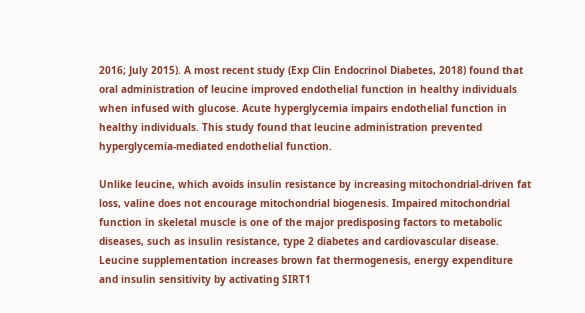2016; July 2015). A most recent study (Exp Clin Endocrinol Diabetes, 2018) found that oral administration of leucine improved endothelial function in healthy individuals when infused with glucose. Acute hyperglycemia impairs endothelial function in healthy individuals. This study found that leucine administration prevented hyperglycemia-mediated endothelial function.

Unlike leucine, which avoids insulin resistance by increasing mitochondrial-driven fat loss, valine does not encourage mitochondrial biogenesis. Impaired mitochondrial function in skeletal muscle is one of the major predisposing factors to metabolic diseases, such as insulin resistance, type 2 diabetes and cardiovascular disease. Leucine supplementation increases brown fat thermogenesis, energy expenditure and insulin sensitivity by activating SIRT1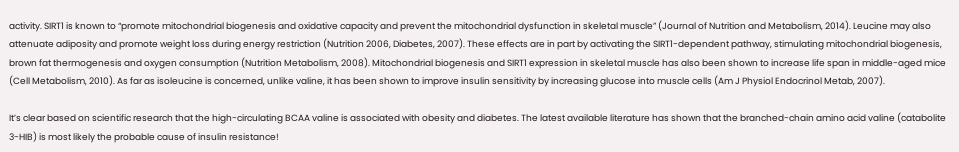activity. SIRT1 is known to “promote mitochondrial biogenesis and oxidative capacity and prevent the mitochondrial dysfunction in skeletal muscle” (Journal of Nutrition and Metabolism, 2014). Leucine may also attenuate adiposity and promote weight loss during energy restriction (Nutrition 2006, Diabetes, 2007). These effects are in part by activating the SIRT1-dependent pathway, stimulating mitochondrial biogenesis, brown fat thermogenesis and oxygen consumption (Nutrition Metabolism, 2008). Mitochondrial biogenesis and SIRT1 expression in skeletal muscle has also been shown to increase life span in middle-aged mice (Cell Metabolism, 2010). As far as isoleucine is concerned, unlike valine, it has been shown to improve insulin sensitivity by increasing glucose into muscle cells (Am J Physiol Endocrinol Metab, 2007).

It’s clear based on scientific research that the high-circulating BCAA valine is associated with obesity and diabetes. The latest available literature has shown that the branched-chain amino acid valine (catabolite 3-HIB) is most likely the probable cause of insulin resistance!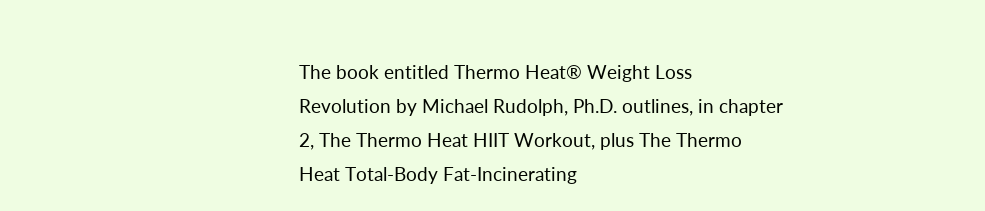The book entitled Thermo Heat® Weight Loss Revolution by Michael Rudolph, Ph.D. outlines, in chapter 2, The Thermo Heat HIIT Workout, plus The Thermo Heat Total-Body Fat-Incinerating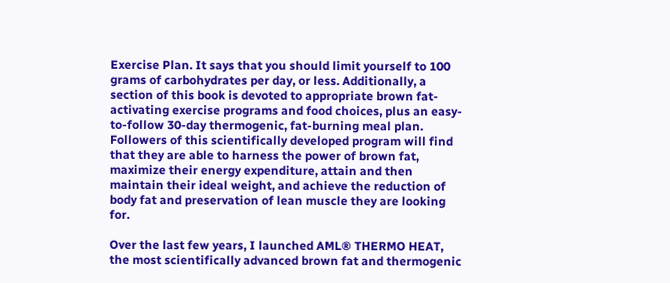Exercise Plan. It says that you should limit yourself to 100 grams of carbohydrates per day, or less. Additionally, a section of this book is devoted to appropriate brown fat-activating exercise programs and food choices, plus an easy-to-follow 30-day thermogenic, fat-burning meal plan. Followers of this scientifically developed program will find that they are able to harness the power of brown fat, maximize their energy expenditure, attain and then maintain their ideal weight, and achieve the reduction of body fat and preservation of lean muscle they are looking for.

Over the last few years, I launched AML® THERMO HEAT, the most scientifically advanced brown fat and thermogenic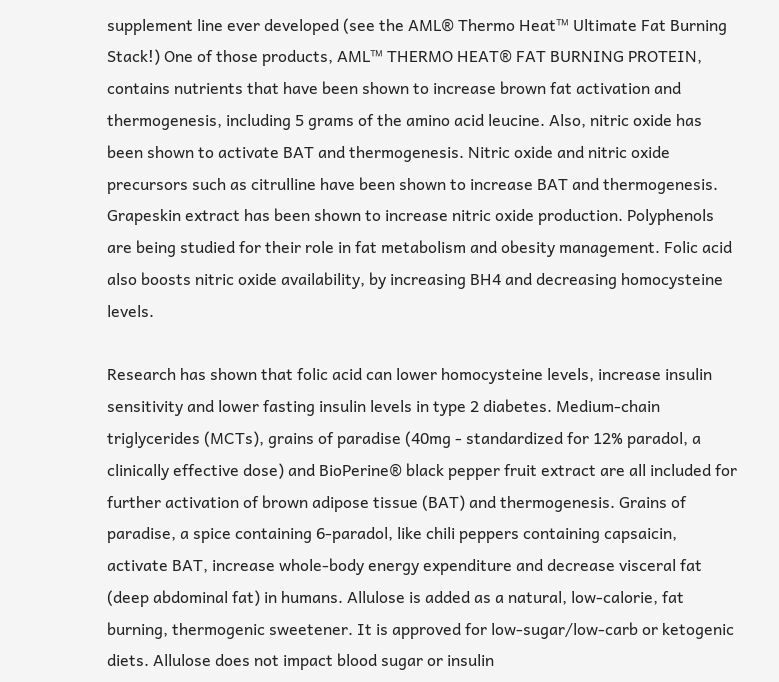supplement line ever developed (see the AML® Thermo Heat™ Ultimate Fat Burning Stack!) One of those products, AML™ THERMO HEAT® FAT BURNING PROTEIN, contains nutrients that have been shown to increase brown fat activation and thermogenesis, including 5 grams of the amino acid leucine. Also, nitric oxide has been shown to activate BAT and thermogenesis. Nitric oxide and nitric oxide precursors such as citrulline have been shown to increase BAT and thermogenesis. Grapeskin extract has been shown to increase nitric oxide production. Polyphenols are being studied for their role in fat metabolism and obesity management. Folic acid also boosts nitric oxide availability, by increasing BH4 and decreasing homocysteine levels.

Research has shown that folic acid can lower homocysteine levels, increase insulin sensitivity and lower fasting insulin levels in type 2 diabetes. Medium-chain triglycerides (MCTs), grains of paradise (40mg - standardized for 12% paradol, a clinically effective dose) and BioPerine® black pepper fruit extract are all included for further activation of brown adipose tissue (BAT) and thermogenesis. Grains of paradise, a spice containing 6-paradol, like chili peppers containing capsaicin, activate BAT, increase whole-body energy expenditure and decrease visceral fat (deep abdominal fat) in humans. Allulose is added as a natural, low-calorie, fat burning, thermogenic sweetener. It is approved for low-sugar/low-carb or ketogenic diets. Allulose does not impact blood sugar or insulin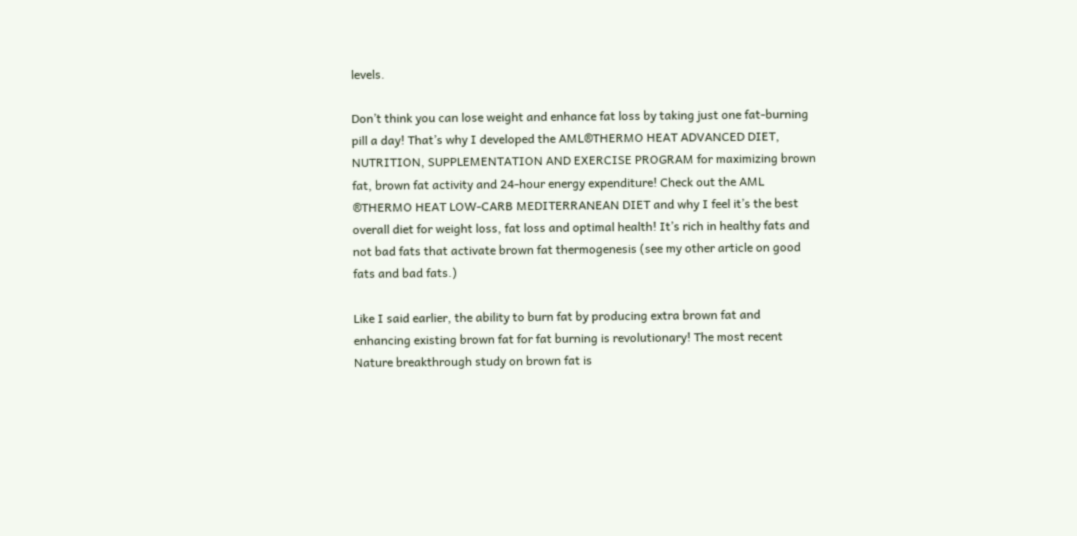levels.

Don’t think you can lose weight and enhance fat loss by taking just one fat-burning pill a day! That’s why I developed the AML®THERMO HEAT ADVANCED DIET, NUTRITION, SUPPLEMENTATION AND EXERCISE PROGRAM for maximizing brown fat, brown fat activity and 24-hour energy expenditure! Check out the AML ®THERMO HEAT LOW-CARB MEDITERRANEAN DIET and why I feel it’s the best overall diet for weight loss, fat loss and optimal health! It’s rich in healthy fats and not bad fats that activate brown fat thermogenesis (see my other article on good fats and bad fats.)

Like I said earlier, the ability to burn fat by producing extra brown fat and enhancing existing brown fat for fat burning is revolutionary! The most recent Nature breakthrough study on brown fat is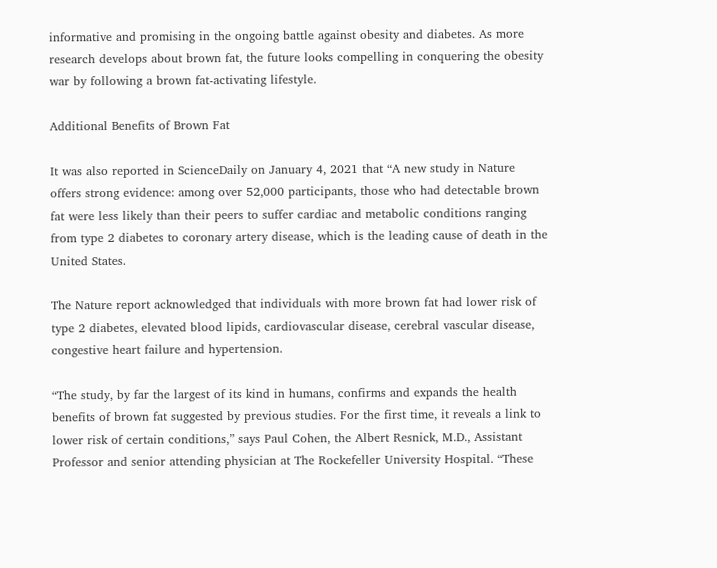informative and promising in the ongoing battle against obesity and diabetes. As more research develops about brown fat, the future looks compelling in conquering the obesity war by following a brown fat-activating lifestyle.

Additional Benefits of Brown Fat

It was also reported in ScienceDaily on January 4, 2021 that “A new study in Nature offers strong evidence: among over 52,000 participants, those who had detectable brown fat were less likely than their peers to suffer cardiac and metabolic conditions ranging from type 2 diabetes to coronary artery disease, which is the leading cause of death in the United States.

The Nature report acknowledged that individuals with more brown fat had lower risk of type 2 diabetes, elevated blood lipids, cardiovascular disease, cerebral vascular disease, congestive heart failure and hypertension.

“The study, by far the largest of its kind in humans, confirms and expands the health benefits of brown fat suggested by previous studies. For the first time, it reveals a link to lower risk of certain conditions,” says Paul Cohen, the Albert Resnick, M.D., Assistant Professor and senior attending physician at The Rockefeller University Hospital. “These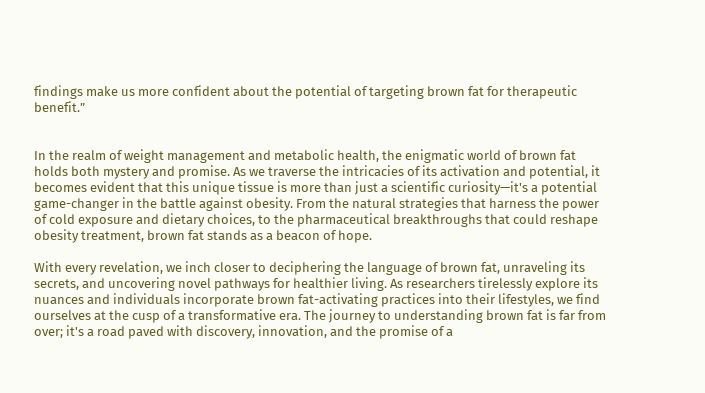findings make us more confident about the potential of targeting brown fat for therapeutic benefit.”


In the realm of weight management and metabolic health, the enigmatic world of brown fat holds both mystery and promise. As we traverse the intricacies of its activation and potential, it becomes evident that this unique tissue is more than just a scientific curiosity—it's a potential game-changer in the battle against obesity. From the natural strategies that harness the power of cold exposure and dietary choices, to the pharmaceutical breakthroughs that could reshape obesity treatment, brown fat stands as a beacon of hope.

With every revelation, we inch closer to deciphering the language of brown fat, unraveling its secrets, and uncovering novel pathways for healthier living. As researchers tirelessly explore its nuances and individuals incorporate brown fat-activating practices into their lifestyles, we find ourselves at the cusp of a transformative era. The journey to understanding brown fat is far from over; it's a road paved with discovery, innovation, and the promise of a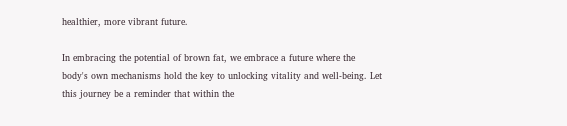healthier, more vibrant future.

In embracing the potential of brown fat, we embrace a future where the body's own mechanisms hold the key to unlocking vitality and well-being. Let this journey be a reminder that within the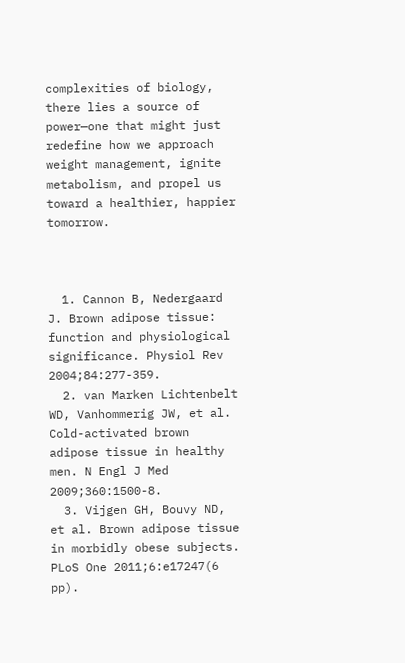complexities of biology, there lies a source of power—one that might just redefine how we approach weight management, ignite metabolism, and propel us toward a healthier, happier tomorrow.



  1. Cannon B, Nedergaard J. Brown adipose tissue: function and physiological significance. Physiol Rev 2004;84:277-359.
  2. van Marken Lichtenbelt WD, Vanhommerig JW, et al. Cold-activated brown adipose tissue in healthy men. N Engl J Med 2009;360:1500-8.
  3. Vijgen GH, Bouvy ND, et al. Brown adipose tissue in morbidly obese subjects. PLoS One 2011;6:e17247(6 pp).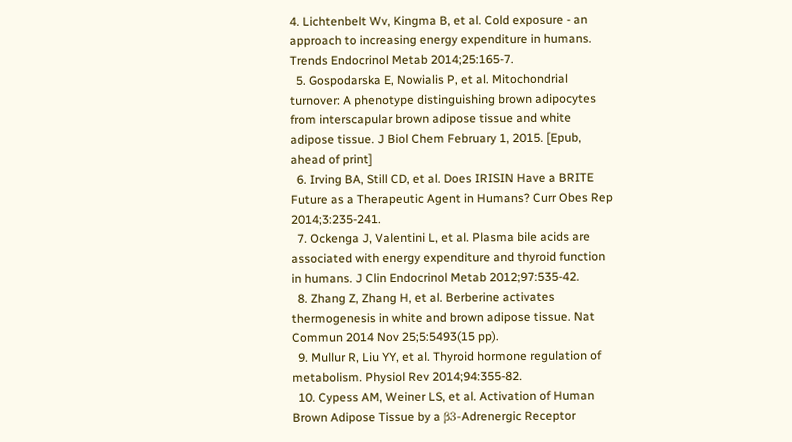4. Lichtenbelt Wv, Kingma B, et al. Cold exposure - an approach to increasing energy expenditure in humans. Trends Endocrinol Metab 2014;25:165-7.
  5. Gospodarska E, Nowialis P, et al. Mitochondrial turnover: A phenotype distinguishing brown adipocytes from interscapular brown adipose tissue and white adipose tissue. J Biol Chem February 1, 2015. [Epub, ahead of print]
  6. Irving BA, Still CD, et al. Does IRISIN Have a BRITE Future as a Therapeutic Agent in Humans? Curr Obes Rep 2014;3:235-241.
  7. Ockenga J, Valentini L, et al. Plasma bile acids are associated with energy expenditure and thyroid function in humans. J Clin Endocrinol Metab 2012;97:535-42.
  8. Zhang Z, Zhang H, et al. Berberine activates thermogenesis in white and brown adipose tissue. Nat Commun 2014 Nov 25;5:5493(15 pp).
  9. Mullur R, Liu YY, et al. Thyroid hormone regulation of metabolism. Physiol Rev 2014;94:355-82.
  10. Cypess AM, Weiner LS, et al. Activation of Human Brown Adipose Tissue by a β3-Adrenergic Receptor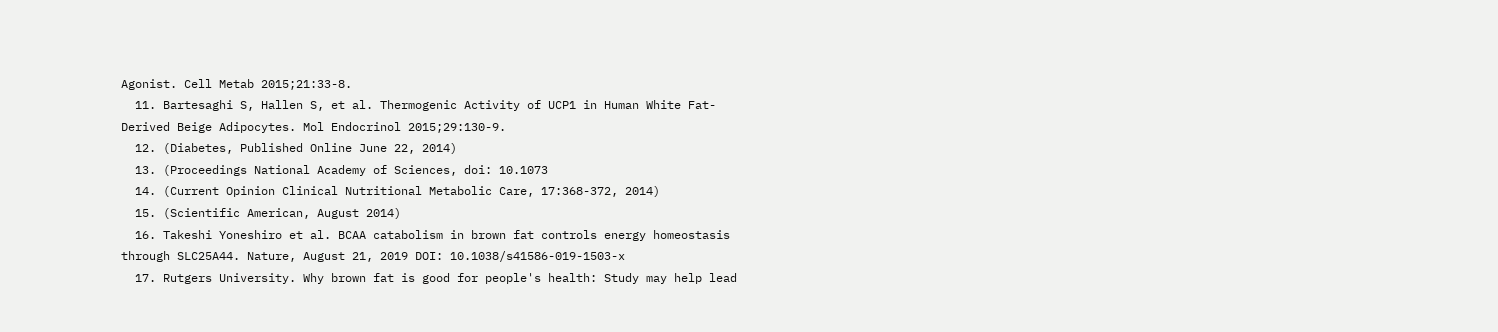Agonist. Cell Metab 2015;21:33-8.
  11. Bartesaghi S, Hallen S, et al. Thermogenic Activity of UCP1 in Human White Fat-Derived Beige Adipocytes. Mol Endocrinol 2015;29:130-9.
  12. (Diabetes, Published Online June 22, 2014)
  13. (Proceedings National Academy of Sciences, doi: 10.1073
  14. (Current Opinion Clinical Nutritional Metabolic Care, 17:368-372, 2014)
  15. (Scientific American, August 2014)
  16. Takeshi Yoneshiro et al. BCAA catabolism in brown fat controls energy homeostasis through SLC25A44. Nature, August 21, 2019 DOI: 10.1038/s41586-019-1503-x
  17. Rutgers University. Why brown fat is good for people's health: Study may help lead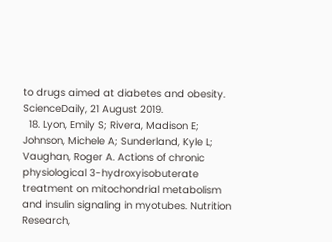to drugs aimed at diabetes and obesity. ScienceDaily, 21 August 2019.
  18. Lyon, Emily S; Rivera, Madison E; Johnson, Michele A; Sunderland, Kyle L; Vaughan, Roger A. Actions of chronic physiological 3-hydroxyisobuterate treatment on mitochondrial metabolism and insulin signaling in myotubes. Nutrition Research,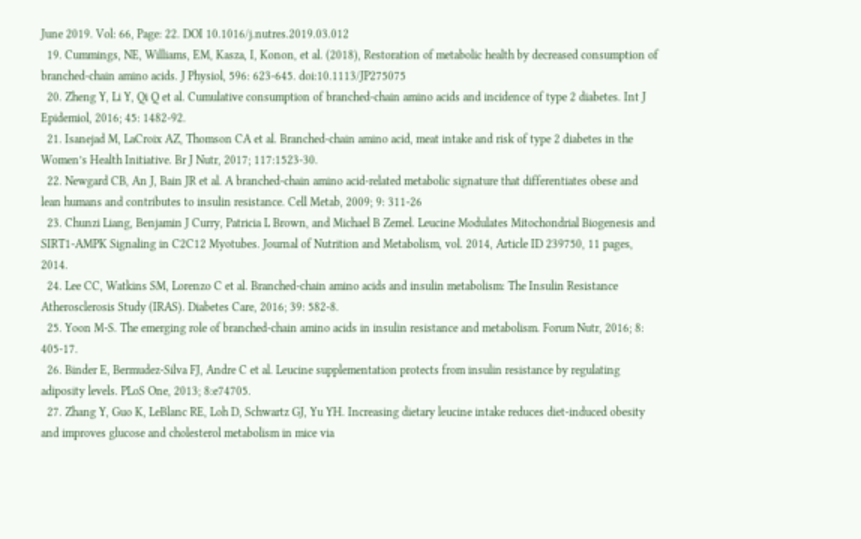June 2019. Vol: 66, Page: 22. DOI 10.1016/j.nutres.2019.03.012
  19. Cummings, NE, Williams, EM, Kasza, I, Konon, et al. (2018), Restoration of metabolic health by decreased consumption of branched‐chain amino acids. J Physiol, 596: 623-645. doi:10.1113/JP275075
  20. Zheng Y, Li Y, Qi Q et al. Cumulative consumption of branched-chain amino acids and incidence of type 2 diabetes. Int J Epidemiol, 2016; 45: 1482-92.
  21. Isanejad M, LaCroix AZ, Thomson CA et al. Branched-chain amino acid, meat intake and risk of type 2 diabetes in the Women’s Health Initiative. Br J Nutr, 2017; 117:1523-30.
  22. Newgard CB, An J, Bain JR et al. A branched-chain amino acid-related metabolic signature that differentiates obese and lean humans and contributes to insulin resistance. Cell Metab, 2009; 9: 311-26
  23. Chunzi Liang, Benjamin J Curry, Patricia L Brown, and Michael B Zemel. Leucine Modulates Mitochondrial Biogenesis and SIRT1-AMPK Signaling in C2C12 Myotubes. Journal of Nutrition and Metabolism, vol. 2014, Article ID 239750, 11 pages, 2014.
  24. Lee CC, Watkins SM, Lorenzo C et al. Branched-chain amino acids and insulin metabolism: The Insulin Resistance Atherosclerosis Study (IRAS). Diabetes Care, 2016; 39: 582-8.
  25. Yoon M-S. The emerging role of branched-chain amino acids in insulin resistance and metabolism. Forum Nutr, 2016; 8: 405-17.
  26. Binder E, Bermudez-Silva FJ, Andre C et al. Leucine supplementation protects from insulin resistance by regulating adiposity levels. PLoS One, 2013; 8:e74705.
  27. Zhang Y, Guo K, LeBlanc RE, Loh D, Schwartz GJ, Yu YH. Increasing dietary leucine intake reduces diet-induced obesity and improves glucose and cholesterol metabolism in mice via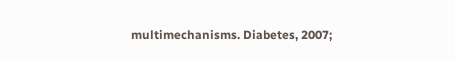multimechanisms. Diabetes, 2007;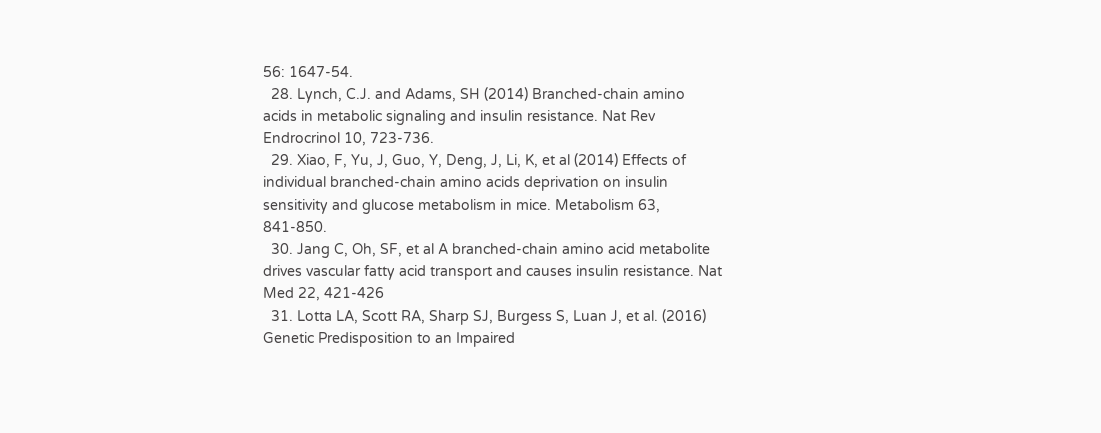56: 1647-54.
  28. Lynch, C.J. and Adams, SH (2014) Branched-chain amino acids in metabolic signaling and insulin resistance. Nat Rev Endrocrinol 10, 723-736.
  29. Xiao, F, Yu, J, Guo, Y, Deng, J, Li, K, et al (2014) Effects of individual branched-chain amino acids deprivation on insulin sensitivity and glucose metabolism in mice. Metabolism 63, 841-850.
  30. Jang C, Oh, SF, et al A branched-chain amino acid metabolite drives vascular fatty acid transport and causes insulin resistance. Nat Med 22, 421-426
  31. Lotta LA, Scott RA, Sharp SJ, Burgess S, Luan J, et al. (2016) Genetic Predisposition to an Impaired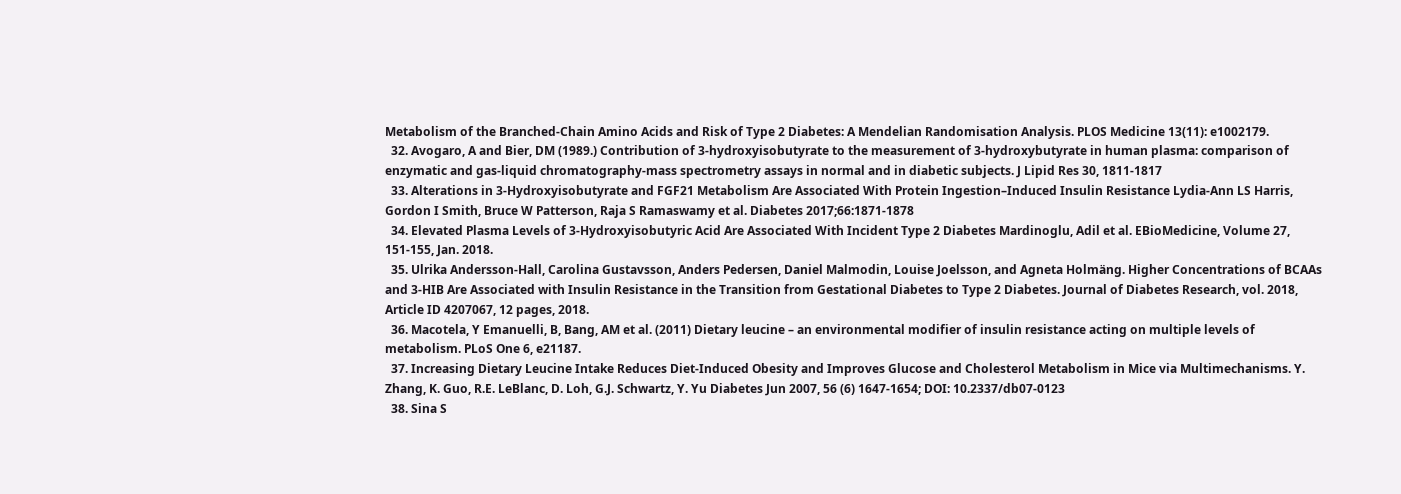Metabolism of the Branched-Chain Amino Acids and Risk of Type 2 Diabetes: A Mendelian Randomisation Analysis. PLOS Medicine 13(11): e1002179.
  32. Avogaro, A and Bier, DM (1989.) Contribution of 3-hydroxyisobutyrate to the measurement of 3-hydroxybutyrate in human plasma: comparison of enzymatic and gas-liquid chromatography-mass spectrometry assays in normal and in diabetic subjects. J Lipid Res 30, 1811-1817
  33. Alterations in 3-Hydroxyisobutyrate and FGF21 Metabolism Are Associated With Protein Ingestion–Induced Insulin Resistance Lydia-Ann LS Harris, Gordon I Smith, Bruce W Patterson, Raja S Ramaswamy et al. Diabetes 2017;66:1871-1878
  34. Elevated Plasma Levels of 3-Hydroxyisobutyric Acid Are Associated With Incident Type 2 Diabetes Mardinoglu, Adil et al. EBioMedicine, Volume 27, 151-155, Jan. 2018.
  35. Ulrika Andersson-Hall, Carolina Gustavsson, Anders Pedersen, Daniel Malmodin, Louise Joelsson, and Agneta Holmäng. Higher Concentrations of BCAAs and 3-HIB Are Associated with Insulin Resistance in the Transition from Gestational Diabetes to Type 2 Diabetes. Journal of Diabetes Research, vol. 2018, Article ID 4207067, 12 pages, 2018.
  36. Macotela, Y Emanuelli, B, Bang, AM et al. (2011) Dietary leucine – an environmental modifier of insulin resistance acting on multiple levels of metabolism. PLoS One 6, e21187.
  37. Increasing Dietary Leucine Intake Reduces Diet-Induced Obesity and Improves Glucose and Cholesterol Metabolism in Mice via Multimechanisms. Y. Zhang, K. Guo, R.E. LeBlanc, D. Loh, G.J. Schwartz, Y. Yu Diabetes Jun 2007, 56 (6) 1647-1654; DOI: 10.2337/db07-0123
  38. Sina S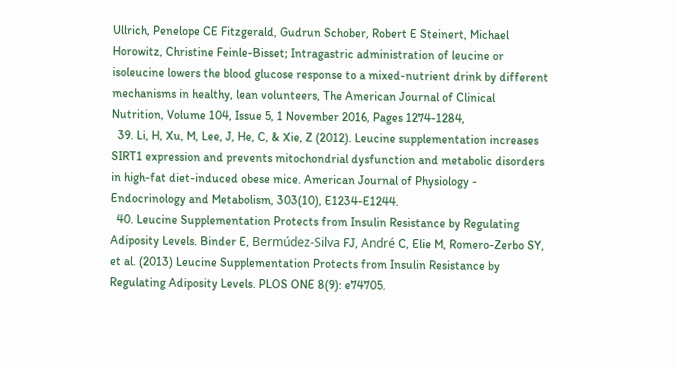Ullrich, Penelope CE Fitzgerald, Gudrun Schober, Robert E Steinert, Michael Horowitz, Christine Feinle-Bisset; Intragastric administration of leucine or isoleucine lowers the blood glucose response to a mixed-nutrient drink by different mechanisms in healthy, lean volunteers, The American Journal of Clinical Nutrition, Volume 104, Issue 5, 1 November 2016, Pages 1274-1284,
  39. Li, H, Xu, M, Lee, J, He, C, & Xie, Z (2012). Leucine supplementation increases SIRT1 expression and prevents mitochondrial dysfunction and metabolic disorders in high-fat diet-induced obese mice. American Journal of Physiology - Endocrinology and Metabolism, 303(10), E1234-E1244.
  40. Leucine Supplementation Protects from Insulin Resistance by Regulating Adiposity Levels. Binder E, Bermúdez-Silva FJ, André C, Elie M, Romero-Zerbo SY, et al. (2013) Leucine Supplementation Protects from Insulin Resistance by Regulating Adiposity Levels. PLOS ONE 8(9): e74705.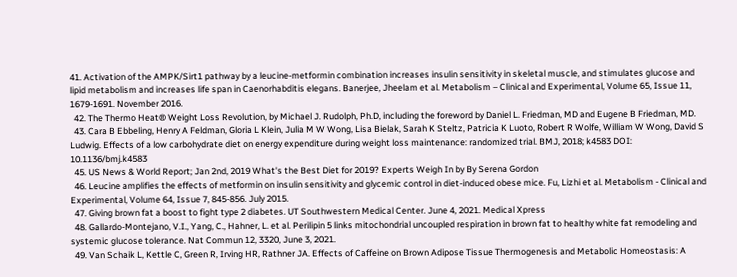41. Activation of the AMPK/Sirt1 pathway by a leucine-metformin combination increases insulin sensitivity in skeletal muscle, and stimulates glucose and lipid metabolism and increases life span in Caenorhabditis elegans. Banerjee, Jheelam et al. Metabolism – Clinical and Experimental, Volume 65, Issue 11, 1679-1691. November 2016.
  42. The Thermo Heat® Weight Loss Revolution, by Michael J. Rudolph, Ph.D, including the foreword by Daniel L. Friedman, MD and Eugene B Friedman, MD.
  43. Cara B Ebbeling, Henry A Feldman, Gloria L Klein, Julia M W Wong, Lisa Bielak, Sarah K Steltz, Patricia K Luoto, Robert R Wolfe, William W Wong, David S Ludwig. Effects of a low carbohydrate diet on energy expenditure during weight loss maintenance: randomized trial. BMJ, 2018; k4583 DOI: 10.1136/bmj.k4583
  45. US News & World Report; Jan 2nd, 2019 What's the Best Diet for 2019? Experts Weigh In by By Serena Gordon
  46. Leucine amplifies the effects of metformin on insulin sensitivity and glycemic control in diet-induced obese mice. Fu, Lizhi et al. Metabolism - Clinical and Experimental, Volume 64, Issue 7, 845-856. July 2015.
  47. Giving brown fat a boost to fight type 2 diabetes. UT Southwestern Medical Center. June 4, 2021. Medical Xpress
  48. Gallardo-Montejano, V.I., Yang, C., Hahner, L. et al. Perilipin 5 links mitochondrial uncoupled respiration in brown fat to healthy white fat remodeling and systemic glucose tolerance. Nat Commun 12, 3320, June 3, 2021.
  49. Van Schaik L, Kettle C, Green R, Irving HR, Rathner JA. Effects of Caffeine on Brown Adipose Tissue Thermogenesis and Metabolic Homeostasis: A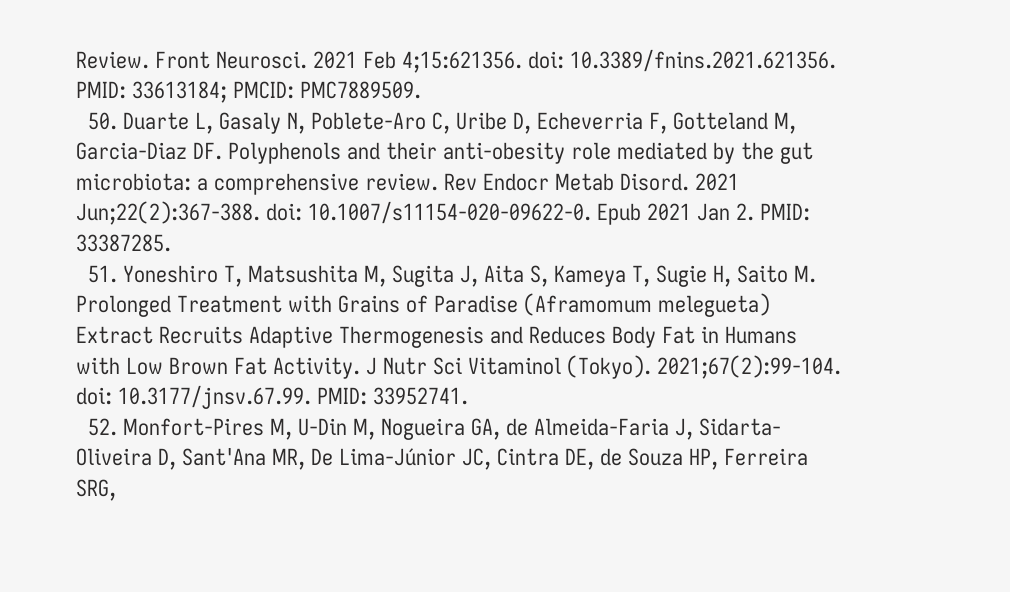Review. Front Neurosci. 2021 Feb 4;15:621356. doi: 10.3389/fnins.2021.621356. PMID: 33613184; PMCID: PMC7889509.
  50. Duarte L, Gasaly N, Poblete-Aro C, Uribe D, Echeverria F, Gotteland M, Garcia-Diaz DF. Polyphenols and their anti-obesity role mediated by the gut microbiota: a comprehensive review. Rev Endocr Metab Disord. 2021 Jun;22(2):367-388. doi: 10.1007/s11154-020-09622-0. Epub 2021 Jan 2. PMID: 33387285.
  51. Yoneshiro T, Matsushita M, Sugita J, Aita S, Kameya T, Sugie H, Saito M. Prolonged Treatment with Grains of Paradise (Aframomum melegueta) Extract Recruits Adaptive Thermogenesis and Reduces Body Fat in Humans with Low Brown Fat Activity. J Nutr Sci Vitaminol (Tokyo). 2021;67(2):99-104. doi: 10.3177/jnsv.67.99. PMID: 33952741.
  52. Monfort-Pires M, U-Din M, Nogueira GA, de Almeida-Faria J, Sidarta-Oliveira D, Sant'Ana MR, De Lima-Júnior JC, Cintra DE, de Souza HP, Ferreira SRG,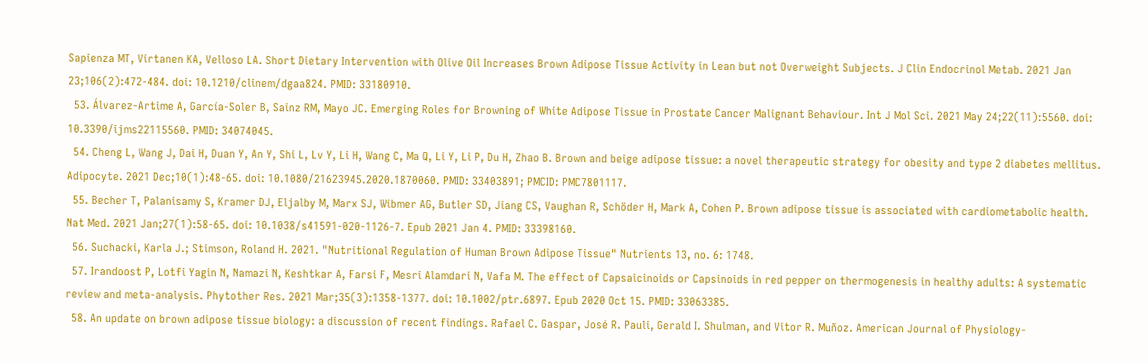Sapienza MT, Virtanen KA, Velloso LA. Short Dietary Intervention with Olive Oil Increases Brown Adipose Tissue Activity in Lean but not Overweight Subjects. J Clin Endocrinol Metab. 2021 Jan 23;106(2):472-484. doi: 10.1210/clinem/dgaa824. PMID: 33180910.
  53. Álvarez-Artime A, García-Soler B, Sainz RM, Mayo JC. Emerging Roles for Browning of White Adipose Tissue in Prostate Cancer Malignant Behaviour. Int J Mol Sci. 2021 May 24;22(11):5560. doi: 10.3390/ijms22115560. PMID: 34074045.
  54. Cheng L, Wang J, Dai H, Duan Y, An Y, Shi L, Lv Y, Li H, Wang C, Ma Q, Li Y, Li P, Du H, Zhao B. Brown and beige adipose tissue: a novel therapeutic strategy for obesity and type 2 diabetes mellitus. Adipocyte. 2021 Dec;10(1):48-65. doi: 10.1080/21623945.2020.1870060. PMID: 33403891; PMCID: PMC7801117.
  55. Becher T, Palanisamy S, Kramer DJ, Eljalby M, Marx SJ, Wibmer AG, Butler SD, Jiang CS, Vaughan R, Schöder H, Mark A, Cohen P. Brown adipose tissue is associated with cardiometabolic health. Nat Med. 2021 Jan;27(1):58-65. doi: 10.1038/s41591-020-1126-7. Epub 2021 Jan 4. PMID: 33398160.
  56. Suchacki, Karla J.; Stimson, Roland H. 2021. "Nutritional Regulation of Human Brown Adipose Tissue" Nutrients 13, no. 6: 1748.
  57. Irandoost P, Lotfi Yagin N, Namazi N, Keshtkar A, Farsi F, Mesri Alamdari N, Vafa M. The effect of Capsaicinoids or Capsinoids in red pepper on thermogenesis in healthy adults: A systematic review and meta-analysis. Phytother Res. 2021 Mar;35(3):1358-1377. doi: 10.1002/ptr.6897. Epub 2020 Oct 15. PMID: 33063385.
  58. An update on brown adipose tissue biology: a discussion of recent findings. Rafael C. Gaspar, José R. Pauli, Gerald I. Shulman, and Vitor R. Muñoz. American Journal of Physiology-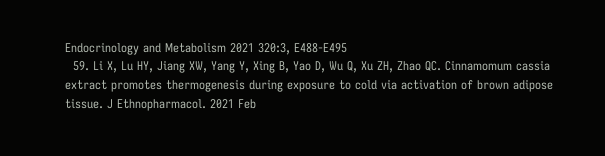Endocrinology and Metabolism 2021 320:3, E488-E495
  59. Li X, Lu HY, Jiang XW, Yang Y, Xing B, Yao D, Wu Q, Xu ZH, Zhao QC. Cinnamomum cassia extract promotes thermogenesis during exposure to cold via activation of brown adipose tissue. J Ethnopharmacol. 2021 Feb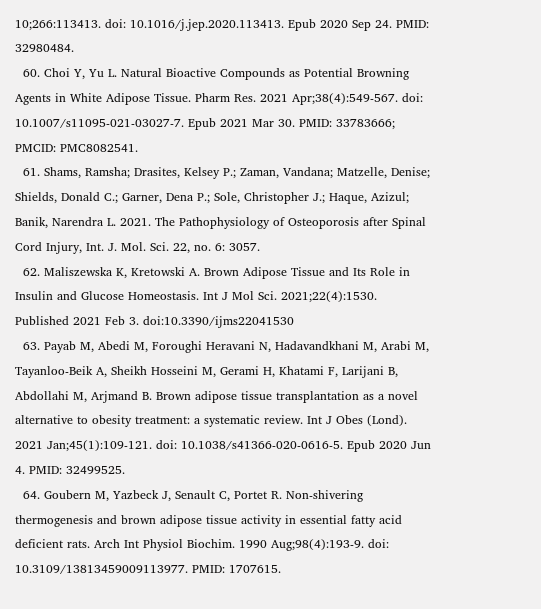10;266:113413. doi: 10.1016/j.jep.2020.113413. Epub 2020 Sep 24. PMID: 32980484.
  60. Choi Y, Yu L. Natural Bioactive Compounds as Potential Browning Agents in White Adipose Tissue. Pharm Res. 2021 Apr;38(4):549-567. doi: 10.1007/s11095-021-03027-7. Epub 2021 Mar 30. PMID: 33783666; PMCID: PMC8082541.
  61. Shams, Ramsha; Drasites, Kelsey P.; Zaman, Vandana; Matzelle, Denise; Shields, Donald C.; Garner, Dena P.; Sole, Christopher J.; Haque, Azizul; Banik, Narendra L. 2021. The Pathophysiology of Osteoporosis after Spinal Cord Injury, Int. J. Mol. Sci. 22, no. 6: 3057.
  62. Maliszewska K, Kretowski A. Brown Adipose Tissue and Its Role in Insulin and Glucose Homeostasis. Int J Mol Sci. 2021;22(4):1530. Published 2021 Feb 3. doi:10.3390/ijms22041530
  63. Payab M, Abedi M, Foroughi Heravani N, Hadavandkhani M, Arabi M, Tayanloo-Beik A, Sheikh Hosseini M, Gerami H, Khatami F, Larijani B, Abdollahi M, Arjmand B. Brown adipose tissue transplantation as a novel alternative to obesity treatment: a systematic review. Int J Obes (Lond). 2021 Jan;45(1):109-121. doi: 10.1038/s41366-020-0616-5. Epub 2020 Jun 4. PMID: 32499525.
  64. Goubern M, Yazbeck J, Senault C, Portet R. Non-shivering thermogenesis and brown adipose tissue activity in essential fatty acid deficient rats. Arch Int Physiol Biochim. 1990 Aug;98(4):193-9. doi: 10.3109/13813459009113977. PMID: 1707615.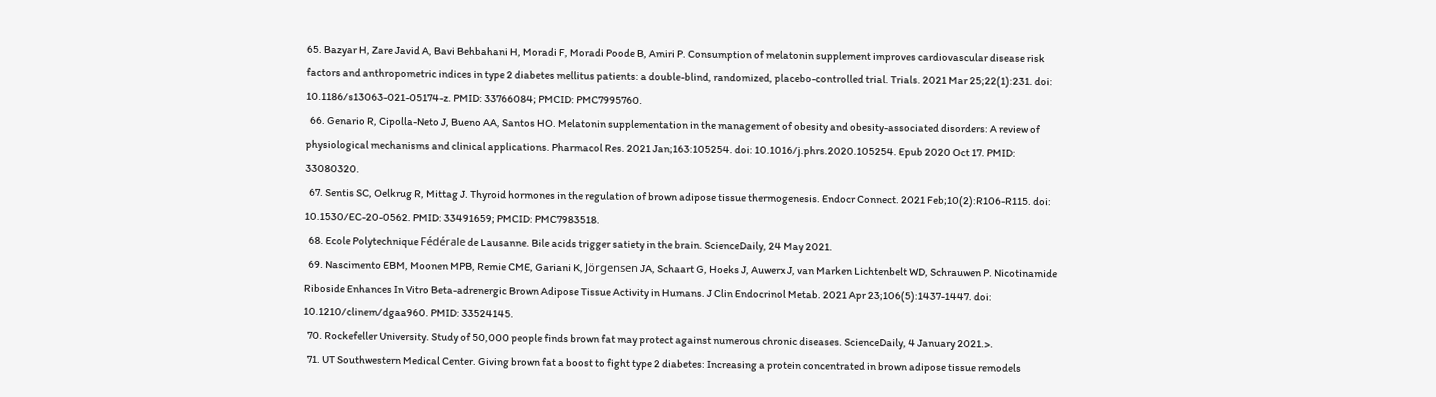65. Bazyar H, Zare Javid A, Bavi Behbahani H, Moradi F, Moradi Poode B, Amiri P. Consumption of melatonin supplement improves cardiovascular disease risk factors and anthropometric indices in type 2 diabetes mellitus patients: a double-blind, randomized, placebo-controlled trial. Trials. 2021 Mar 25;22(1):231. doi: 10.1186/s13063-021-05174-z. PMID: 33766084; PMCID: PMC7995760.
  66. Genario R, Cipolla-Neto J, Bueno AA, Santos HO. Melatonin supplementation in the management of obesity and obesity-associated disorders: A review of physiological mechanisms and clinical applications. Pharmacol Res. 2021 Jan;163:105254. doi: 10.1016/j.phrs.2020.105254. Epub 2020 Oct 17. PMID: 33080320.
  67. Sentis SC, Oelkrug R, Mittag J. Thyroid hormones in the regulation of brown adipose tissue thermogenesis. Endocr Connect. 2021 Feb;10(2):R106-R115. doi: 10.1530/EC-20-0562. PMID: 33491659; PMCID: PMC7983518.
  68. Ecole Polytechnique Fédérale de Lausanne. Bile acids trigger satiety in the brain. ScienceDaily, 24 May 2021.
  69. Nascimento EBM, Moonen MPB, Remie CME, Gariani K, Jörgensen JA, Schaart G, Hoeks J, Auwerx J, van Marken Lichtenbelt WD, Schrauwen P. Nicotinamide Riboside Enhances In Vitro Beta-adrenergic Brown Adipose Tissue Activity in Humans. J Clin Endocrinol Metab. 2021 Apr 23;106(5):1437-1447. doi: 10.1210/clinem/dgaa960. PMID: 33524145.
  70. Rockefeller University. Study of 50,000 people finds brown fat may protect against numerous chronic diseases. ScienceDaily, 4 January 2021.>.
  71. UT Southwestern Medical Center. Giving brown fat a boost to fight type 2 diabetes: Increasing a protein concentrated in brown adipose tissue remodels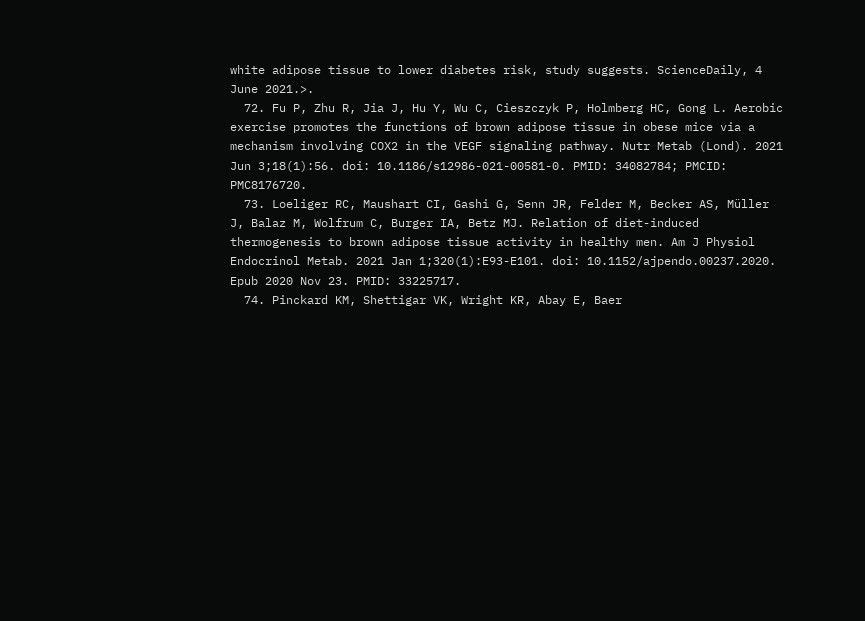white adipose tissue to lower diabetes risk, study suggests. ScienceDaily, 4 June 2021.>.
  72. Fu P, Zhu R, Jia J, Hu Y, Wu C, Cieszczyk P, Holmberg HC, Gong L. Aerobic exercise promotes the functions of brown adipose tissue in obese mice via a mechanism involving COX2 in the VEGF signaling pathway. Nutr Metab (Lond). 2021 Jun 3;18(1):56. doi: 10.1186/s12986-021-00581-0. PMID: 34082784; PMCID: PMC8176720.
  73. Loeliger RC, Maushart CI, Gashi G, Senn JR, Felder M, Becker AS, Müller J, Balaz M, Wolfrum C, Burger IA, Betz MJ. Relation of diet-induced thermogenesis to brown adipose tissue activity in healthy men. Am J Physiol Endocrinol Metab. 2021 Jan 1;320(1):E93-E101. doi: 10.1152/ajpendo.00237.2020. Epub 2020 Nov 23. PMID: 33225717.
  74. Pinckard KM, Shettigar VK, Wright KR, Abay E, Baer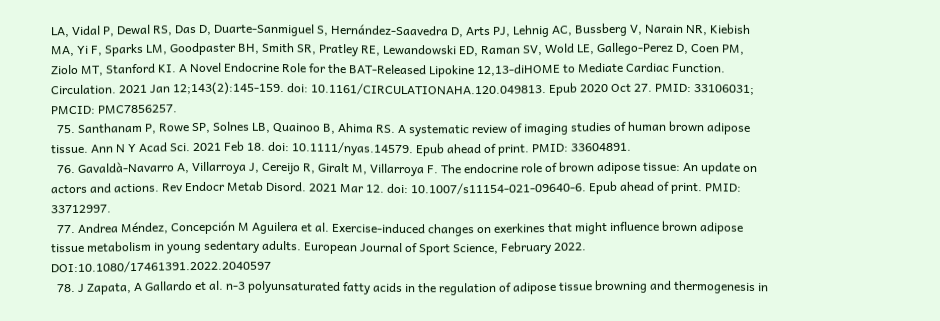LA, Vidal P, Dewal RS, Das D, Duarte-Sanmiguel S, Hernández-Saavedra D, Arts PJ, Lehnig AC, Bussberg V, Narain NR, Kiebish MA, Yi F, Sparks LM, Goodpaster BH, Smith SR, Pratley RE, Lewandowski ED, Raman SV, Wold LE, Gallego-Perez D, Coen PM, Ziolo MT, Stanford KI. A Novel Endocrine Role for the BAT-Released Lipokine 12,13-diHOME to Mediate Cardiac Function. Circulation. 2021 Jan 12;143(2):145-159. doi: 10.1161/CIRCULATIONAHA.120.049813. Epub 2020 Oct 27. PMID: 33106031; PMCID: PMC7856257.
  75. Santhanam P, Rowe SP, Solnes LB, Quainoo B, Ahima RS. A systematic review of imaging studies of human brown adipose tissue. Ann N Y Acad Sci. 2021 Feb 18. doi: 10.1111/nyas.14579. Epub ahead of print. PMID: 33604891.
  76. Gavaldà-Navarro A, Villarroya J, Cereijo R, Giralt M, Villarroya F. The endocrine role of brown adipose tissue: An update on actors and actions. Rev Endocr Metab Disord. 2021 Mar 12. doi: 10.1007/s11154-021-09640-6. Epub ahead of print. PMID: 33712997.
  77. Andrea Méndez, Concepción M Aguilera et al. Exercise-induced changes on exerkines that might influence brown adipose tissue metabolism in young sedentary adults. European Journal of Sport Science, February 2022. DOI:10.1080/17461391.2022.2040597
  78. J Zapata, A Gallardo et al. n-3 polyunsaturated fatty acids in the regulation of adipose tissue browning and thermogenesis in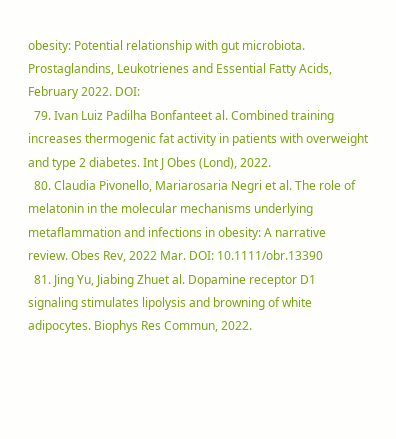obesity: Potential relationship with gut microbiota. Prostaglandins, Leukotrienes and Essential Fatty Acids, February 2022. DOI:
  79. Ivan Luiz Padilha Bonfanteet al. Combined training increases thermogenic fat activity in patients with overweight and type 2 diabetes. Int J Obes (Lond), 2022.
  80. Claudia Pivonello, Mariarosaria Negri et al. The role of melatonin in the molecular mechanisms underlying metaflammation and infections in obesity: A narrative review. Obes Rev, 2022 Mar. DOI: 10.1111/obr.13390
  81. Jing Yu, Jiabing Zhuet al. Dopamine receptor D1 signaling stimulates lipolysis and browning of white adipocytes. Biophys Res Commun, 2022.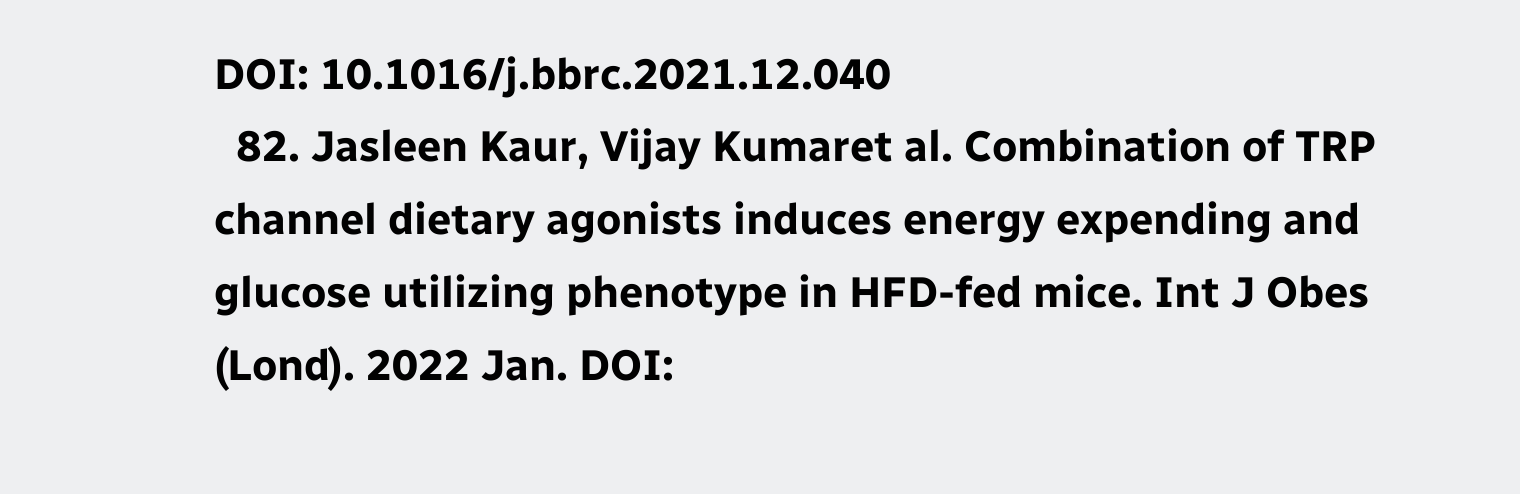DOI: 10.1016/j.bbrc.2021.12.040
  82. Jasleen Kaur, Vijay Kumaret al. Combination of TRP channel dietary agonists induces energy expending and glucose utilizing phenotype in HFD-fed mice. Int J Obes (Lond). 2022 Jan. DOI: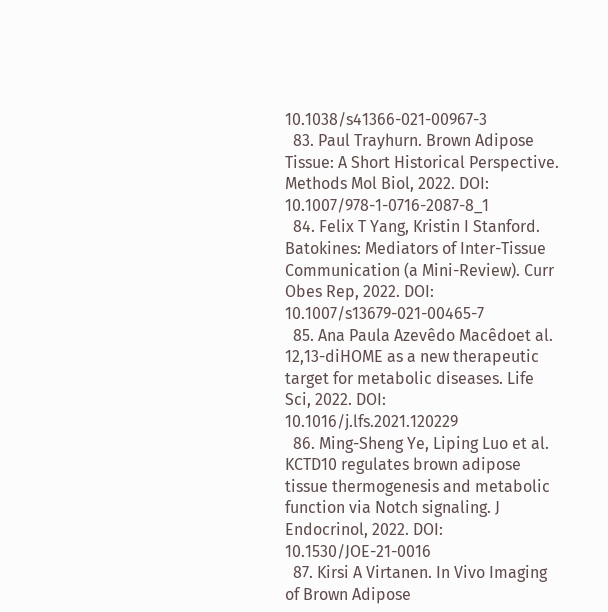10.1038/s41366-021-00967-3
  83. Paul Trayhurn. Brown Adipose Tissue: A Short Historical Perspective. Methods Mol Biol, 2022. DOI: 10.1007/978-1-0716-2087-8_1
  84. Felix T Yang, Kristin I Stanford. Batokines: Mediators of Inter-Tissue Communication (a Mini-Review). Curr Obes Rep, 2022. DOI: 10.1007/s13679-021-00465-7
  85. Ana Paula Azevêdo Macêdoet al. 12,13-diHOME as a new therapeutic target for metabolic diseases. Life Sci, 2022. DOI: 10.1016/j.lfs.2021.120229
  86. Ming-Sheng Ye, Liping Luo et al. KCTD10 regulates brown adipose tissue thermogenesis and metabolic function via Notch signaling. J Endocrinol, 2022. DOI: 10.1530/JOE-21-0016
  87. Kirsi A Virtanen. In Vivo Imaging of Brown Adipose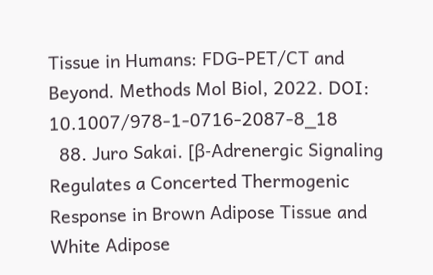Tissue in Humans: FDG-PET/CT and Beyond. Methods Mol Biol, 2022. DOI: 10.1007/978-1-0716-2087-8_18
  88. Juro Sakai. [β-Adrenergic Signaling Regulates a Concerted Thermogenic Response in Brown Adipose Tissue and White Adipose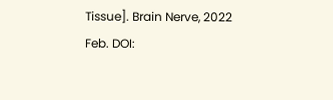Tissue]. Brain Nerve, 2022 Feb. DOI: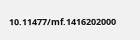10.11477/mf.1416202000